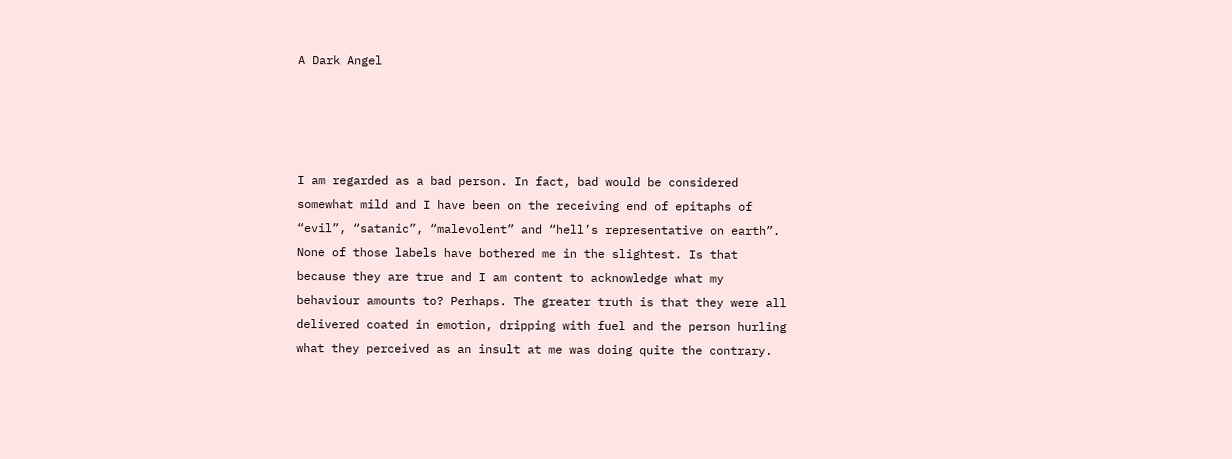A Dark Angel




I am regarded as a bad person. In fact, bad would be considered somewhat mild and I have been on the receiving end of epitaphs of “evil”, “satanic”, “malevolent” and “hell’s representative on earth”. None of those labels have bothered me in the slightest. Is that because they are true and I am content to acknowledge what my behaviour amounts to? Perhaps. The greater truth is that they were all delivered coated in emotion, dripping with fuel and the person hurling what they perceived as an insult at me was doing quite the contrary.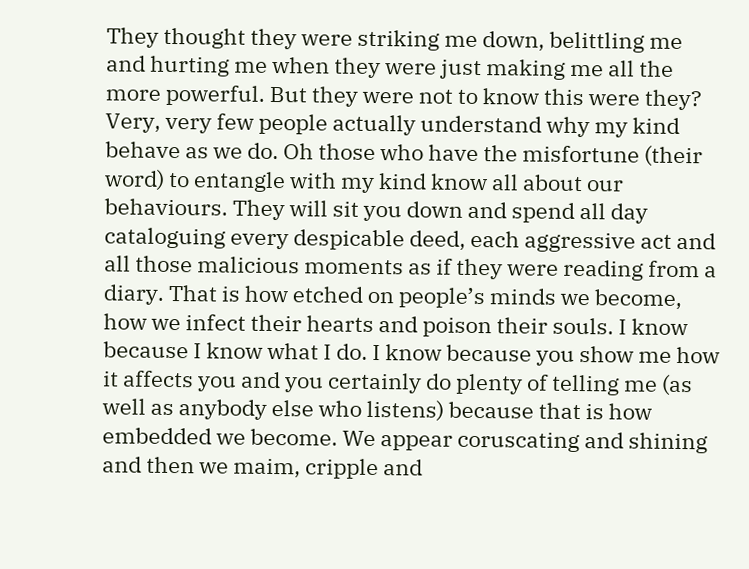They thought they were striking me down, belittling me and hurting me when they were just making me all the more powerful. But they were not to know this were they? Very, very few people actually understand why my kind behave as we do. Oh those who have the misfortune (their word) to entangle with my kind know all about our behaviours. They will sit you down and spend all day cataloguing every despicable deed, each aggressive act and all those malicious moments as if they were reading from a diary. That is how etched on people’s minds we become, how we infect their hearts and poison their souls. I know because I know what I do. I know because you show me how it affects you and you certainly do plenty of telling me (as well as anybody else who listens) because that is how embedded we become. We appear coruscating and shining and then we maim, cripple and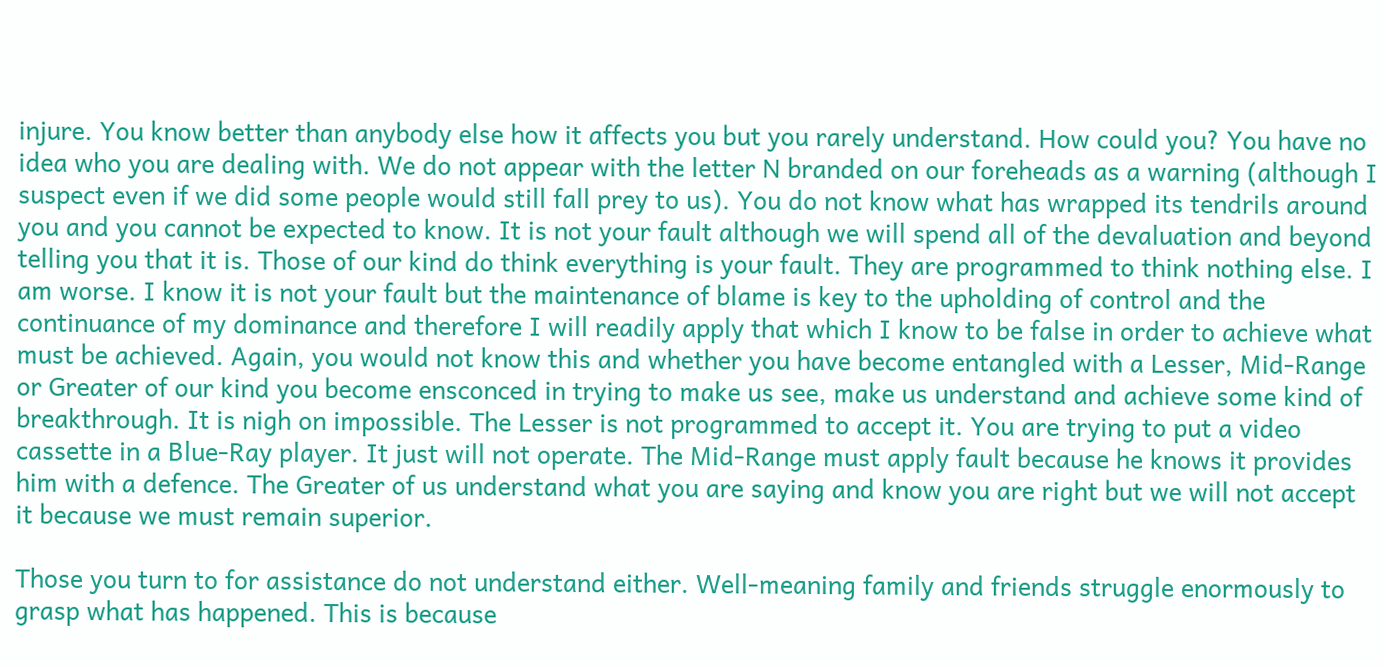injure. You know better than anybody else how it affects you but you rarely understand. How could you? You have no idea who you are dealing with. We do not appear with the letter N branded on our foreheads as a warning (although I suspect even if we did some people would still fall prey to us). You do not know what has wrapped its tendrils around you and you cannot be expected to know. It is not your fault although we will spend all of the devaluation and beyond telling you that it is. Those of our kind do think everything is your fault. They are programmed to think nothing else. I am worse. I know it is not your fault but the maintenance of blame is key to the upholding of control and the continuance of my dominance and therefore I will readily apply that which I know to be false in order to achieve what must be achieved. Again, you would not know this and whether you have become entangled with a Lesser, Mid-Range or Greater of our kind you become ensconced in trying to make us see, make us understand and achieve some kind of breakthrough. It is nigh on impossible. The Lesser is not programmed to accept it. You are trying to put a video cassette in a Blue-Ray player. It just will not operate. The Mid-Range must apply fault because he knows it provides him with a defence. The Greater of us understand what you are saying and know you are right but we will not accept it because we must remain superior.

Those you turn to for assistance do not understand either. Well-meaning family and friends struggle enormously to grasp what has happened. This is because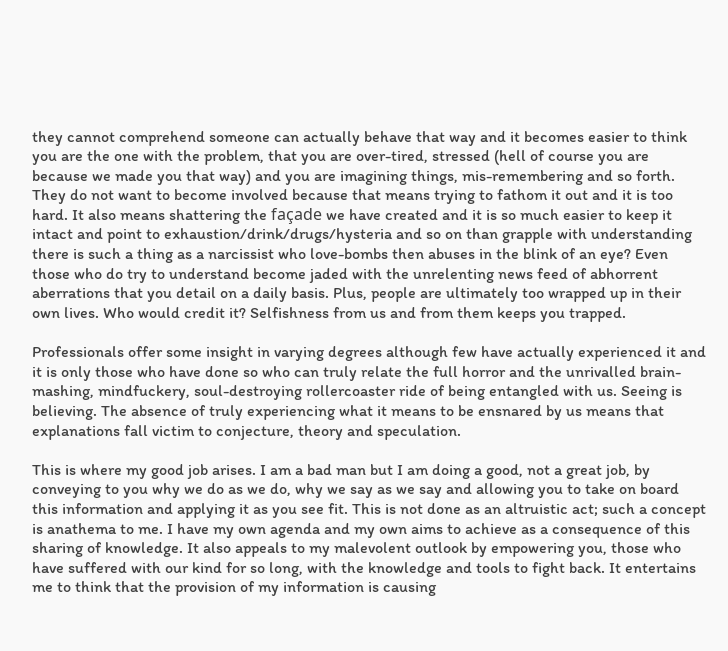they cannot comprehend someone can actually behave that way and it becomes easier to think you are the one with the problem, that you are over-tired, stressed (hell of course you are because we made you that way) and you are imagining things, mis-remembering and so forth. They do not want to become involved because that means trying to fathom it out and it is too hard. It also means shattering the façade we have created and it is so much easier to keep it intact and point to exhaustion/drink/drugs/hysteria and so on than grapple with understanding there is such a thing as a narcissist who love-bombs then abuses in the blink of an eye? Even those who do try to understand become jaded with the unrelenting news feed of abhorrent aberrations that you detail on a daily basis. Plus, people are ultimately too wrapped up in their own lives. Who would credit it? Selfishness from us and from them keeps you trapped.

Professionals offer some insight in varying degrees although few have actually experienced it and it is only those who have done so who can truly relate the full horror and the unrivalled brain-mashing, mindfuckery, soul-destroying rollercoaster ride of being entangled with us. Seeing is believing. The absence of truly experiencing what it means to be ensnared by us means that explanations fall victim to conjecture, theory and speculation.

This is where my good job arises. I am a bad man but I am doing a good, not a great job, by conveying to you why we do as we do, why we say as we say and allowing you to take on board this information and applying it as you see fit. This is not done as an altruistic act; such a concept is anathema to me. I have my own agenda and my own aims to achieve as a consequence of this sharing of knowledge. It also appeals to my malevolent outlook by empowering you, those who have suffered with our kind for so long, with the knowledge and tools to fight back. It entertains me to think that the provision of my information is causing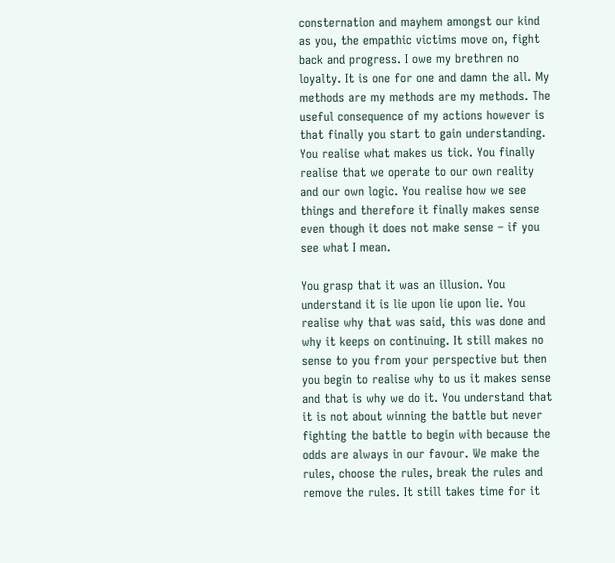consternation and mayhem amongst our kind as you, the empathic victims move on, fight back and progress. I owe my brethren no loyalty. It is one for one and damn the all. My methods are my methods are my methods. The useful consequence of my actions however is that finally you start to gain understanding. You realise what makes us tick. You finally realise that we operate to our own reality and our own logic. You realise how we see things and therefore it finally makes sense even though it does not make sense – if you see what I mean.

You grasp that it was an illusion. You understand it is lie upon lie upon lie. You realise why that was said, this was done and why it keeps on continuing. It still makes no sense to you from your perspective but then you begin to realise why to us it makes sense and that is why we do it. You understand that it is not about winning the battle but never fighting the battle to begin with because the odds are always in our favour. We make the rules, choose the rules, break the rules and remove the rules. It still takes time for it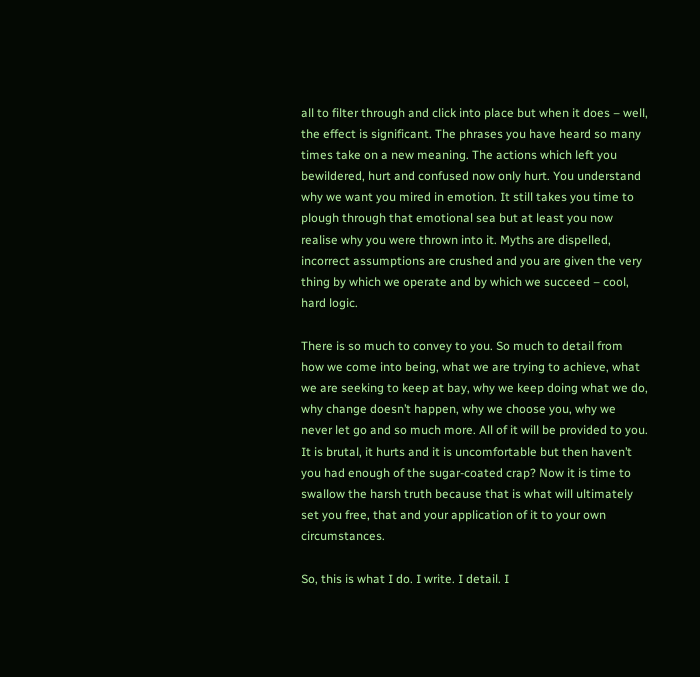all to filter through and click into place but when it does – well, the effect is significant. The phrases you have heard so many times take on a new meaning. The actions which left you bewildered, hurt and confused now only hurt. You understand why we want you mired in emotion. It still takes you time to plough through that emotional sea but at least you now realise why you were thrown into it. Myths are dispelled, incorrect assumptions are crushed and you are given the very thing by which we operate and by which we succeed – cool, hard logic.

There is so much to convey to you. So much to detail from how we come into being, what we are trying to achieve, what we are seeking to keep at bay, why we keep doing what we do, why change doesn’t happen, why we choose you, why we never let go and so much more. All of it will be provided to you. It is brutal, it hurts and it is uncomfortable but then haven’t you had enough of the sugar-coated crap? Now it is time to swallow the harsh truth because that is what will ultimately set you free, that and your application of it to your own circumstances.

So, this is what I do. I write. I detail. I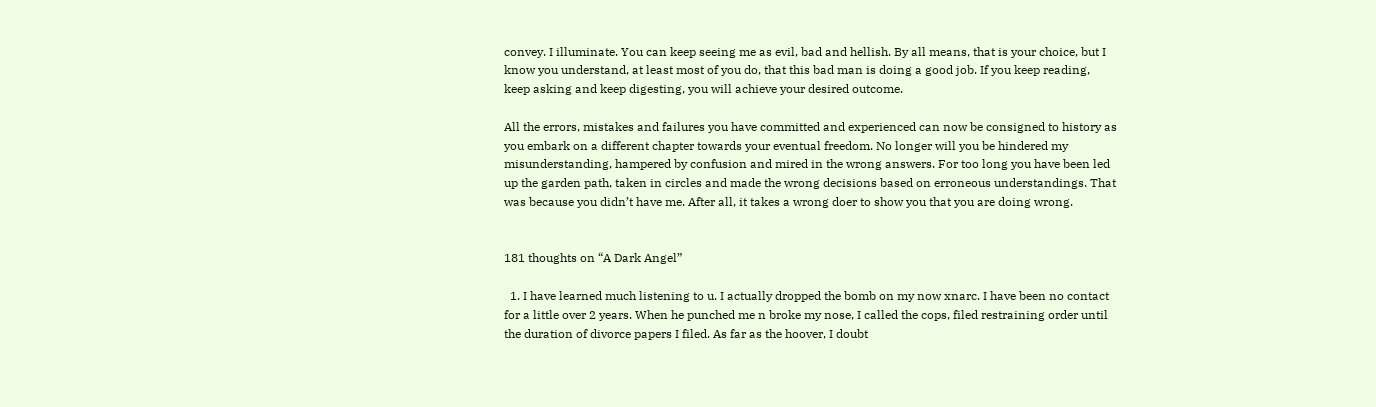convey. I illuminate. You can keep seeing me as evil, bad and hellish. By all means, that is your choice, but I know you understand, at least most of you do, that this bad man is doing a good job. If you keep reading, keep asking and keep digesting, you will achieve your desired outcome.

All the errors, mistakes and failures you have committed and experienced can now be consigned to history as you embark on a different chapter towards your eventual freedom. No longer will you be hindered my misunderstanding, hampered by confusion and mired in the wrong answers. For too long you have been led up the garden path, taken in circles and made the wrong decisions based on erroneous understandings. That was because you didn’t have me. After all, it takes a wrong doer to show you that you are doing wrong.


181 thoughts on “A Dark Angel”

  1. I have learned much listening to u. I actually dropped the bomb on my now xnarc. I have been no contact for a little over 2 years. When he punched me n broke my nose, I called the cops, filed restraining order until the duration of divorce papers I filed. As far as the hoover, I doubt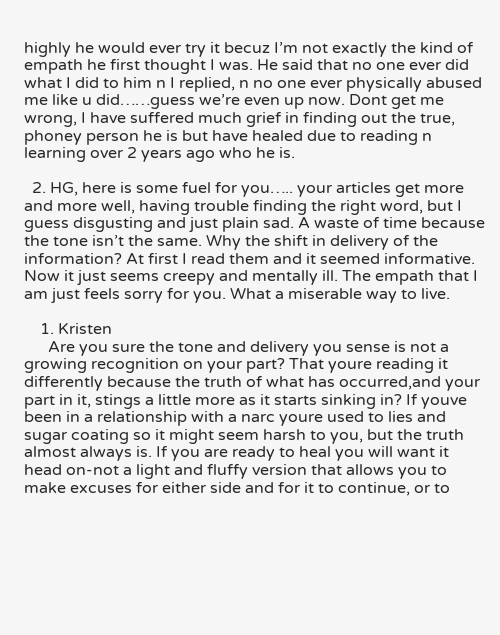highly he would ever try it becuz I’m not exactly the kind of empath he first thought I was. He said that no one ever did what I did to him n I replied, n no one ever physically abused me like u did……guess we’re even up now. Dont get me wrong, I have suffered much grief in finding out the true, phoney person he is but have healed due to reading n learning over 2 years ago who he is.

  2. HG, here is some fuel for you….. your articles get more and more well, having trouble finding the right word, but I guess disgusting and just plain sad. A waste of time because the tone isn’t the same. Why the shift in delivery of the information? At first I read them and it seemed informative. Now it just seems creepy and mentally ill. The empath that I am just feels sorry for you. What a miserable way to live.

    1. Kristen
      Are you sure the tone and delivery you sense is not a growing recognition on your part? That youre reading it differently because the truth of what has occurred,and your part in it, stings a little more as it starts sinking in? If youve been in a relationship with a narc youre used to lies and sugar coating so it might seem harsh to you, but the truth almost always is. If you are ready to heal you will want it head on-not a light and fluffy version that allows you to make excuses for either side and for it to continue, or to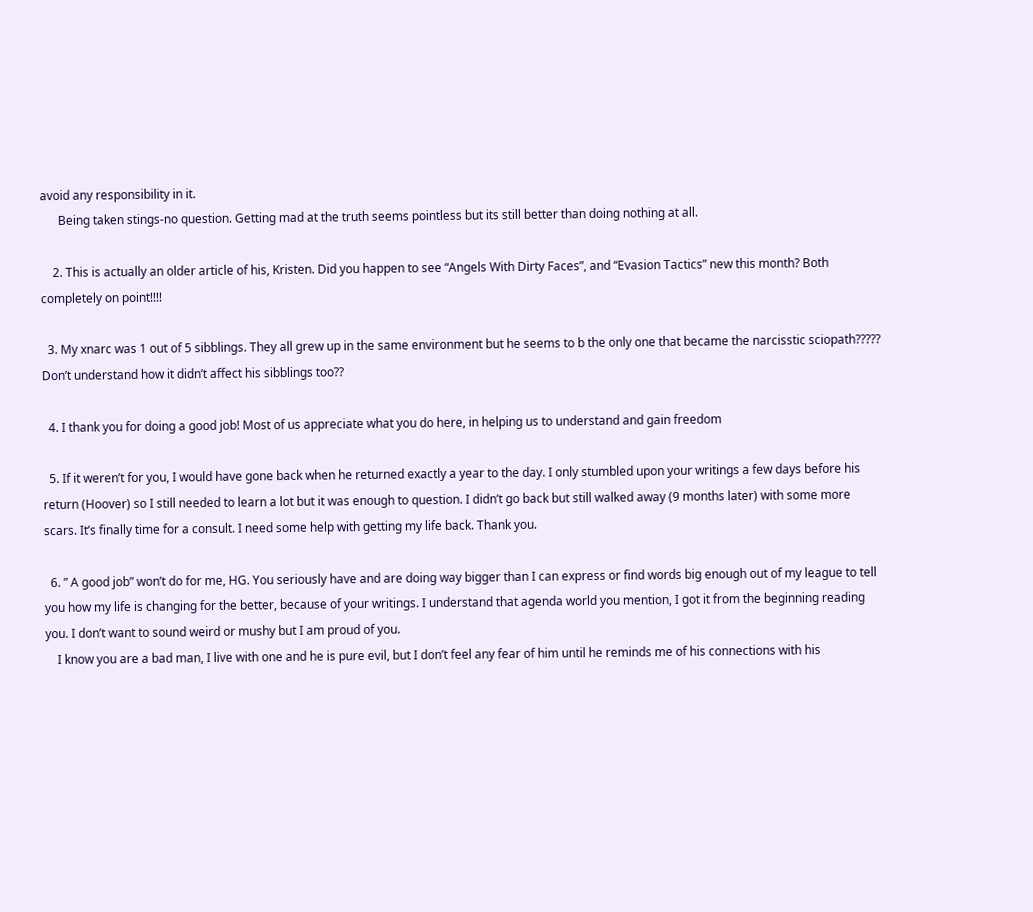avoid any responsibility in it.
      Being taken stings-no question. Getting mad at the truth seems pointless but its still better than doing nothing at all.

    2. This is actually an older article of his, Kristen. Did you happen to see “Angels With Dirty Faces”, and “Evasion Tactics” new this month? Both completely on point!!!!

  3. My xnarc was 1 out of 5 sibblings. They all grew up in the same environment but he seems to b the only one that became the narcisstic sciopath????? Don’t understand how it didn’t affect his sibblings too??

  4. I thank you for doing a good job! Most of us appreciate what you do here, in helping us to understand and gain freedom

  5. If it weren’t for you, I would have gone back when he returned exactly a year to the day. I only stumbled upon your writings a few days before his return (Hoover) so I still needed to learn a lot but it was enough to question. I didn’t go back but still walked away (9 months later) with some more scars. It’s finally time for a consult. I need some help with getting my life back. Thank you.

  6. ” A good job” won’t do for me, HG. You seriously have and are doing way bigger than I can express or find words big enough out of my league to tell you how my life is changing for the better, because of your writings. I understand that agenda world you mention, I got it from the beginning reading you. I don’t want to sound weird or mushy but I am proud of you.
    I know you are a bad man, I live with one and he is pure evil, but I don’t feel any fear of him until he reminds me of his connections with his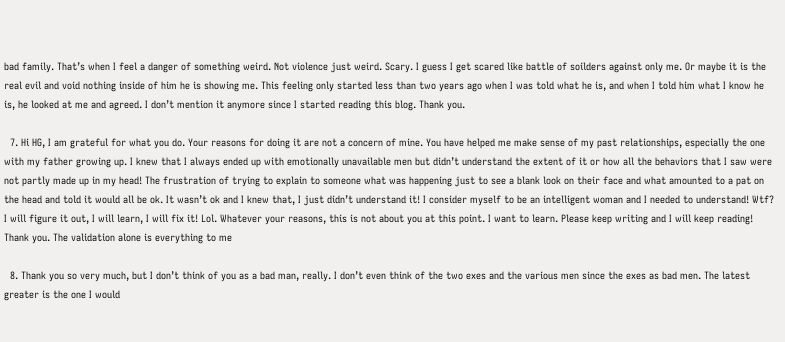bad family. That’s when I feel a danger of something weird. Not violence just weird. Scary. I guess I get scared like battle of soilders against only me. Or maybe it is the real evil and void nothing inside of him he is showing me. This feeling only started less than two years ago when I was told what he is, and when I told him what I know he is, he looked at me and agreed. I don’t mention it anymore since I started reading this blog. Thank you.

  7. Hi HG, I am grateful for what you do. Your reasons for doing it are not a concern of mine. You have helped me make sense of my past relationships, especially the one with my father growing up. I knew that I always ended up with emotionally unavailable men but didn’t understand the extent of it or how all the behaviors that I saw were not partly made up in my head! The frustration of trying to explain to someone what was happening just to see a blank look on their face and what amounted to a pat on the head and told it would all be ok. It wasn’t ok and I knew that, I just didn’t understand it! I consider myself to be an intelligent woman and I needed to understand! Wtf? I will figure it out, I will learn, I will fix it! Lol. Whatever your reasons, this is not about you at this point. I want to learn. Please keep writing and I will keep reading! Thank you. The validation alone is everything to me

  8. Thank you so very much, but I don’t think of you as a bad man, really. I don’t even think of the two exes and the various men since the exes as bad men. The latest greater is the one I would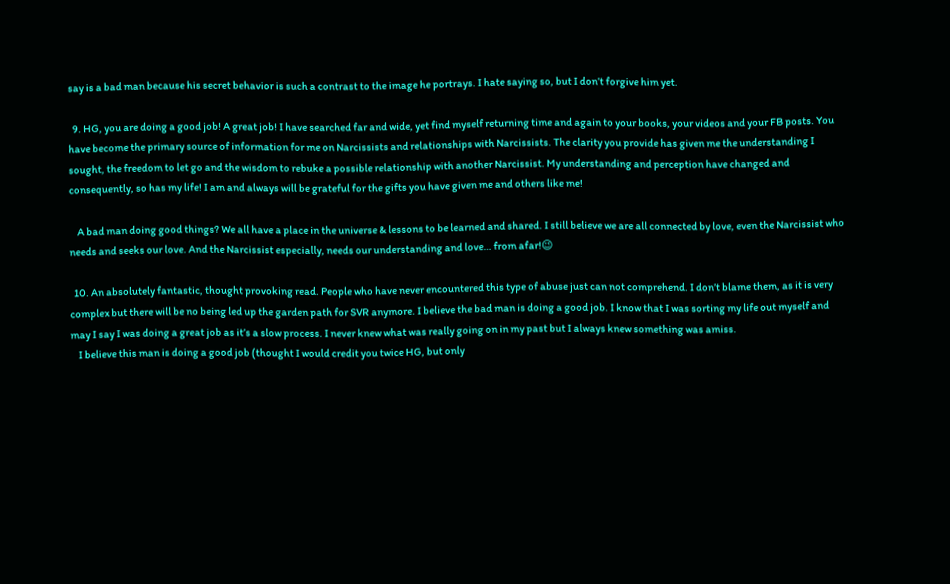say is a bad man because his secret behavior is such a contrast to the image he portrays. I hate saying so, but I don’t forgive him yet.

  9. HG, you are doing a good job! A great job! I have searched far and wide, yet find myself returning time and again to your books, your videos and your FB posts. You have become the primary source of information for me on Narcissists and relationships with Narcissists. The clarity you provide has given me the understanding I sought, the freedom to let go and the wisdom to rebuke a possible relationship with another Narcissist. My understanding and perception have changed and consequently, so has my life! I am and always will be grateful for the gifts you have given me and others like me!

    A bad man doing good things? We all have a place in the universe & lessons to be learned and shared. I still believe we are all connected by love, even the Narcissist who needs and seeks our love. And the Narcissist especially, needs our understanding and love… from afar!😉

  10. An absolutely fantastic, thought provoking read. People who have never encountered this type of abuse just can not comprehend. I don’t blame them, as it is very complex but there will be no being led up the garden path for SVR anymore. I believe the bad man is doing a good job. I know that I was sorting my life out myself and may I say I was doing a great job as it’s a slow process. I never knew what was really going on in my past but I always knew something was amiss.
    I believe this man is doing a good job (thought I would credit you twice HG, but only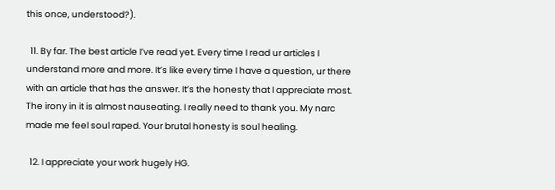this once, understood?).

  11. By far. The best article I’ve read yet. Every time I read ur articles I understand more and more. It’s like every time I have a question, ur there with an article that has the answer. It’s the honesty that I appreciate most. The irony in it is almost nauseating. I really need to thank you. My narc made me feel soul raped. Your brutal honesty is soul healing.

  12. I appreciate your work hugely HG.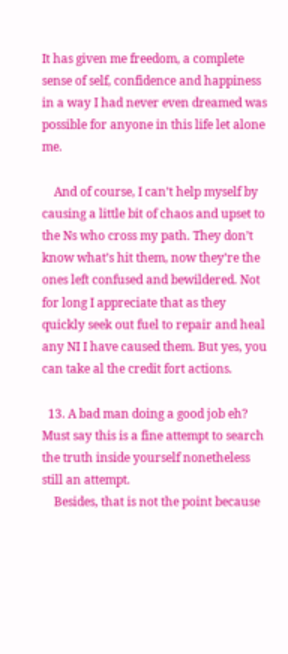It has given me freedom, a complete sense of self, confidence and happiness in a way I had never even dreamed was possible for anyone in this life let alone me.

    And of course, I can’t help myself by causing a little bit of chaos and upset to the Ns who cross my path. They don’t know what’s hit them, now they’re the ones left confused and bewildered. Not for long I appreciate that as they quickly seek out fuel to repair and heal any NI I have caused them. But yes, you can take al the credit fort actions.

  13. A bad man doing a good job eh? Must say this is a fine attempt to search the truth inside yourself nonetheless still an attempt.
    Besides, that is not the point because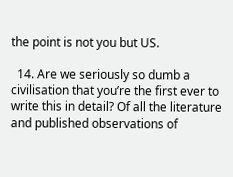the point is not you but US.

  14. Are we seriously so dumb a civilisation that you’re the first ever to write this in detail? Of all the literature and published observations of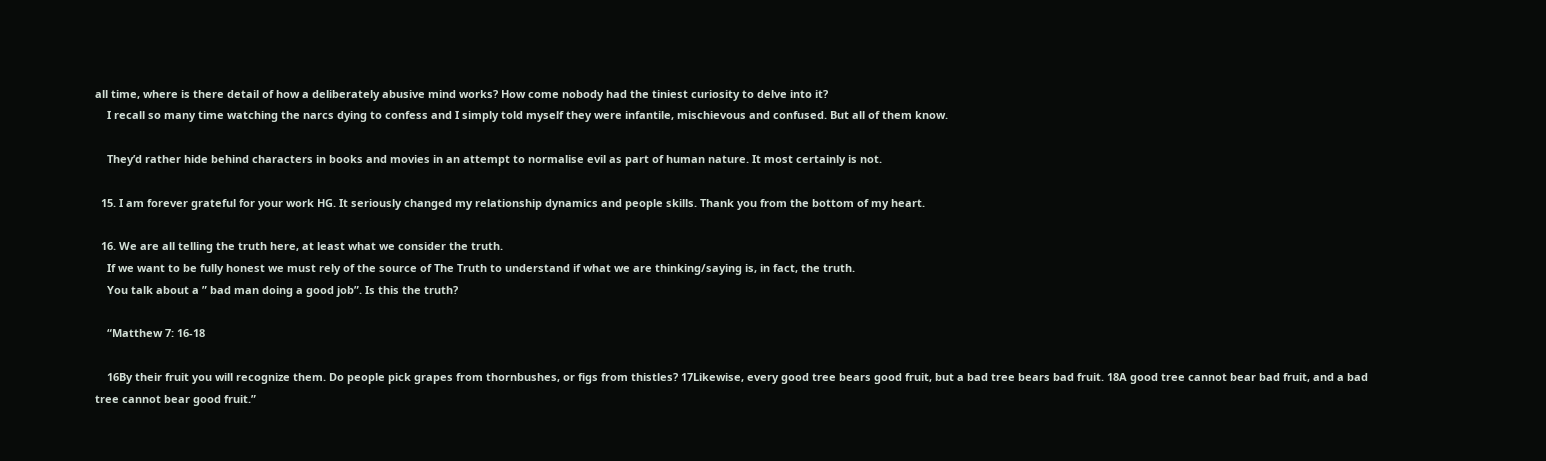all time, where is there detail of how a deliberately abusive mind works? How come nobody had the tiniest curiosity to delve into it?
    I recall so many time watching the narcs dying to confess and I simply told myself they were infantile, mischievous and confused. But all of them know.

    They’d rather hide behind characters in books and movies in an attempt to normalise evil as part of human nature. It most certainly is not.

  15. I am forever grateful for your work HG. It seriously changed my relationship dynamics and people skills. Thank you from the bottom of my heart.

  16. We are all telling the truth here, at least what we consider the truth.
    If we want to be fully honest we must rely of the source of The Truth to understand if what we are thinking/saying is, in fact, the truth.
    You talk about a ” bad man doing a good job”. Is this the truth?

    “Matthew 7: 16-18

    16By their fruit you will recognize them. Do people pick grapes from thornbushes, or figs from thistles? 17Likewise, every good tree bears good fruit, but a bad tree bears bad fruit. 18A good tree cannot bear bad fruit, and a bad tree cannot bear good fruit.”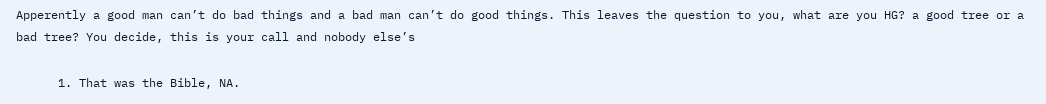Apperently a good man can’t do bad things and a bad man can’t do good things. This leaves the question to you, what are you HG? a good tree or a bad tree? You decide, this is your call and nobody else’s

      1. That was the Bible, NA.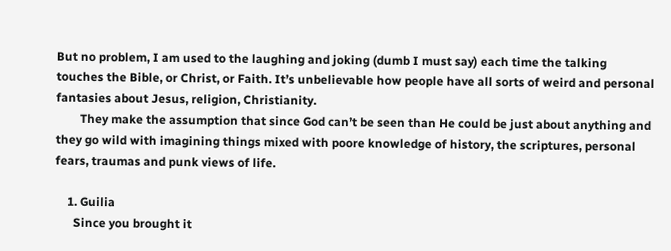But no problem, I am used to the laughing and joking (dumb I must say) each time the talking touches the Bible, or Christ, or Faith. It’s unbelievable how people have all sorts of weird and personal fantasies about Jesus, religion, Christianity.
        They make the assumption that since God can’t be seen than He could be just about anything and they go wild with imagining things mixed with poore knowledge of history, the scriptures, personal fears, traumas and punk views of life.

    1. Guilia
      Since you brought it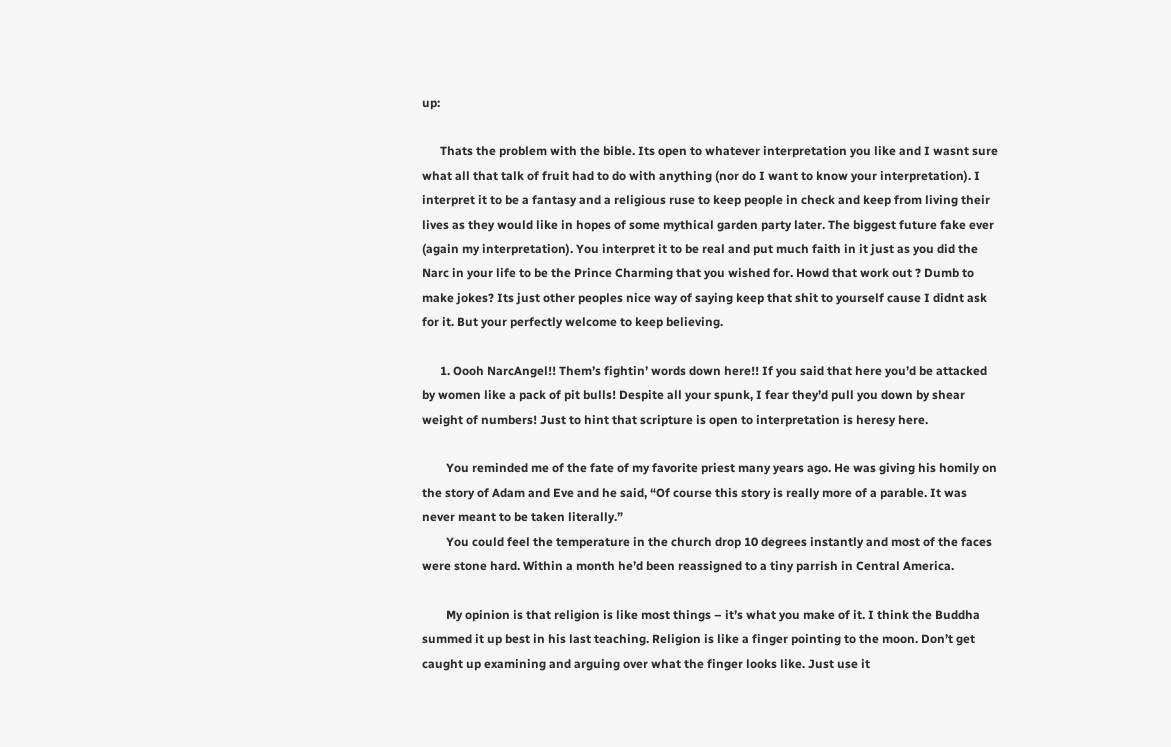up:

      Thats the problem with the bible. Its open to whatever interpretation you like and I wasnt sure what all that talk of fruit had to do with anything (nor do I want to know your interpretation). I interpret it to be a fantasy and a religious ruse to keep people in check and keep from living their lives as they would like in hopes of some mythical garden party later. The biggest future fake ever (again my interpretation). You interpret it to be real and put much faith in it just as you did the Narc in your life to be the Prince Charming that you wished for. Howd that work out ? Dumb to make jokes? Its just other peoples nice way of saying keep that shit to yourself cause I didnt ask for it. But your perfectly welcome to keep believing.

      1. Oooh NarcAngel!! Them’s fightin’ words down here!! If you said that here you’d be attacked by women like a pack of pit bulls! Despite all your spunk, I fear they’d pull you down by shear weight of numbers! Just to hint that scripture is open to interpretation is heresy here.

        You reminded me of the fate of my favorite priest many years ago. He was giving his homily on the story of Adam and Eve and he said, “Of course this story is really more of a parable. It was never meant to be taken literally.”
        You could feel the temperature in the church drop 10 degrees instantly and most of the faces were stone hard. Within a month he’d been reassigned to a tiny parrish in Central America.

        My opinion is that religion is like most things – it’s what you make of it. I think the Buddha summed it up best in his last teaching. Religion is like a finger pointing to the moon. Don’t get caught up examining and arguing over what the finger looks like. Just use it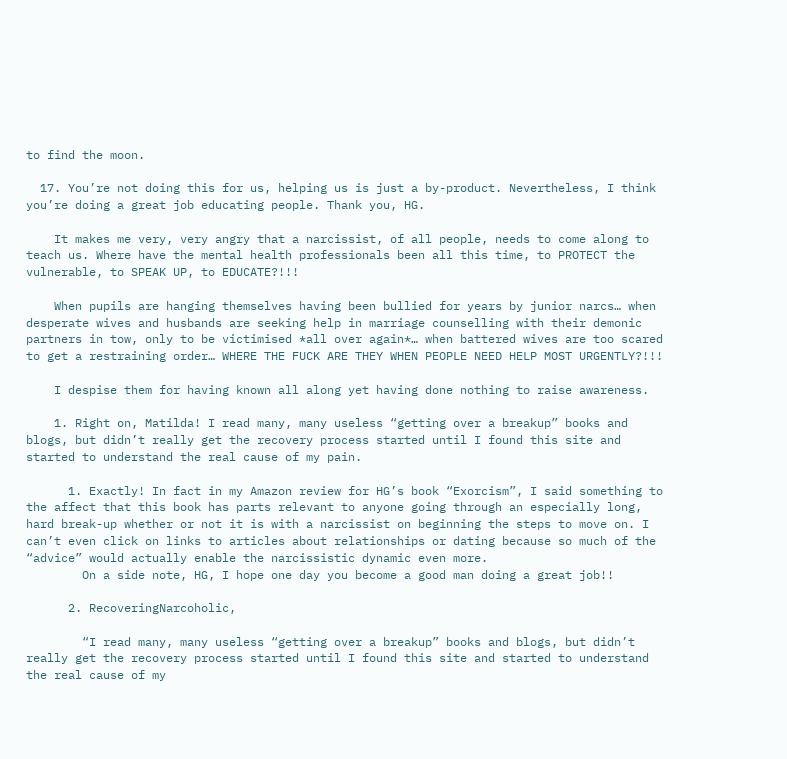to find the moon.

  17. You’re not doing this for us, helping us is just a by-product. Nevertheless, I think you’re doing a great job educating people. Thank you, HG.

    It makes me very, very angry that a narcissist, of all people, needs to come along to teach us. Where have the mental health professionals been all this time, to PROTECT the vulnerable, to SPEAK UP, to EDUCATE?!!!

    When pupils are hanging themselves having been bullied for years by junior narcs… when desperate wives and husbands are seeking help in marriage counselling with their demonic partners in tow, only to be victimised *all over again*… when battered wives are too scared to get a restraining order… WHERE THE FUCK ARE THEY WHEN PEOPLE NEED HELP MOST URGENTLY?!!!

    I despise them for having known all along yet having done nothing to raise awareness.

    1. Right on, Matilda! I read many, many useless “getting over a breakup” books and blogs, but didn’t really get the recovery process started until I found this site and started to understand the real cause of my pain.

      1. Exactly! In fact in my Amazon review for HG’s book “Exorcism”, I said something to the affect that this book has parts relevant to anyone going through an especially long, hard break-up whether or not it is with a narcissist on beginning the steps to move on. I can’t even click on links to articles about relationships or dating because so much of the “advice” would actually enable the narcissistic dynamic even more.
        On a side note, HG, I hope one day you become a good man doing a great job!!

      2. RecoveringNarcoholic,

        “I read many, many useless “getting over a breakup” books and blogs, but didn’t really get the recovery process started until I found this site and started to understand the real cause of my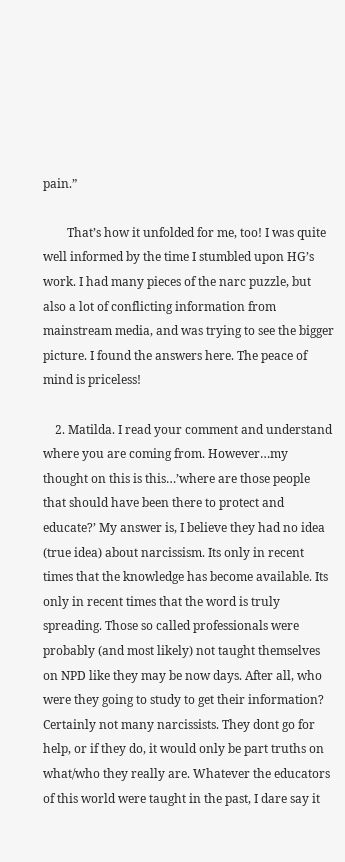pain.”

        That’s how it unfolded for me, too! I was quite well informed by the time I stumbled upon HG’s work. I had many pieces of the narc puzzle, but also a lot of conflicting information from mainstream media, and was trying to see the bigger picture. I found the answers here. The peace of mind is priceless!

    2. Matilda. I read your comment and understand where you are coming from. However…my thought on this is this…’where are those people that should have been there to protect and educate?’ My answer is, I believe they had no idea (true idea) about narcissism. Its only in recent times that the knowledge has become available. Its only in recent times that the word is truly spreading. Those so called professionals were probably (and most likely) not taught themselves on NPD like they may be now days. After all, who were they going to study to get their information? Certainly not many narcissists. They dont go for help, or if they do, it would only be part truths on what/who they really are. Whatever the educators of this world were taught in the past, I dare say it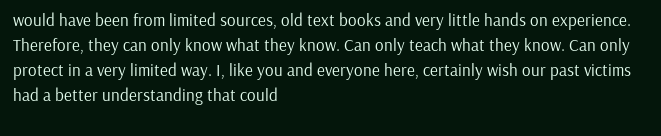would have been from limited sources, old text books and very little hands on experience. Therefore, they can only know what they know. Can only teach what they know. Can only protect in a very limited way. I, like you and everyone here, certainly wish our past victims had a better understanding that could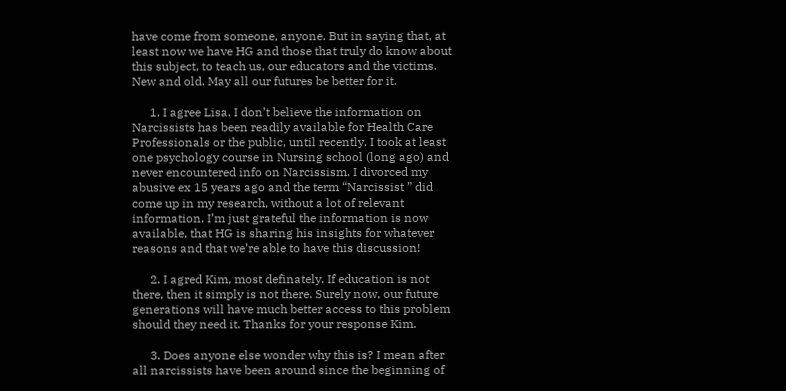have come from someone, anyone. But in saying that, at least now we have HG and those that truly do know about this subject, to teach us, our educators and the victims. New and old. May all our futures be better for it.

      1. I agree Lisa. I don’t believe the information on Narcissists has been readily available for Health Care Professionals or the public, until recently. I took at least one psychology course in Nursing school (long ago) and never encountered info on Narcissism. I divorced my abusive ex 15 years ago and the term “Narcissist ” did come up in my research, without a lot of relevant information. I’m just grateful the information is now available, that HG is sharing his insights for whatever reasons and that we’re able to have this discussion!

      2. I agred Kim, most definately. If education is not there, then it simply is not there. Surely now, our future generations will have much better access to this problem should they need it. Thanks for your response Kim.

      3. Does anyone else wonder why this is? I mean after all narcissists have been around since the beginning of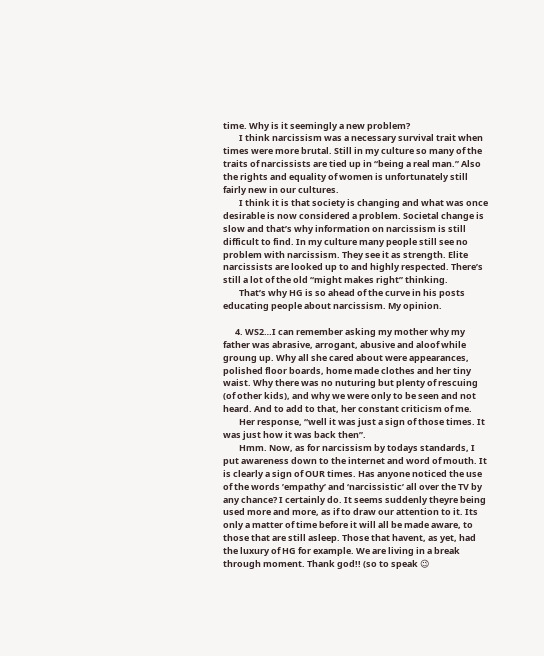time. Why is it seemingly a new problem?
        I think narcissism was a necessary survival trait when times were more brutal. Still in my culture so many of the traits of narcissists are tied up in “being a real man.” Also the rights and equality of women is unfortunately still fairly new in our cultures.
        I think it is that society is changing and what was once desirable is now considered a problem. Societal change is slow and that’s why information on narcissism is still difficult to find. In my culture many people still see no problem with narcissism. They see it as strength. Elite narcissists are looked up to and highly respected. There’s still a lot of the old “might makes right” thinking.
        That’s why HG is so ahead of the curve in his posts educating people about narcissism. My opinion.

      4. WS2…I can remember asking my mother why my father was abrasive, arrogant, abusive and aloof while groung up. Why all she cared about were appearances, polished floor boards, home made clothes and her tiny waist. Why there was no nuturing but plenty of rescuing (of other kids), and why we were only to be seen and not heard. And to add to that, her constant criticism of me.
        Her response, “well it was just a sign of those times. It was just how it was back then”.
        Hmm. Now, as for narcissism by todays standards, I put awareness down to the internet and word of mouth. It is clearly a sign of OUR times. Has anyone noticed the use of the words ’empathy’ and ‘narcissistic’ all over the TV by any chance? I certainly do. It seems suddenly theyre being used more and more, as if to draw our attention to it. Its only a matter of time before it will all be made aware, to those that are still asleep. Those that havent, as yet, had the luxury of HG for example. We are living in a break through moment. Thank god!! (so to speak 😉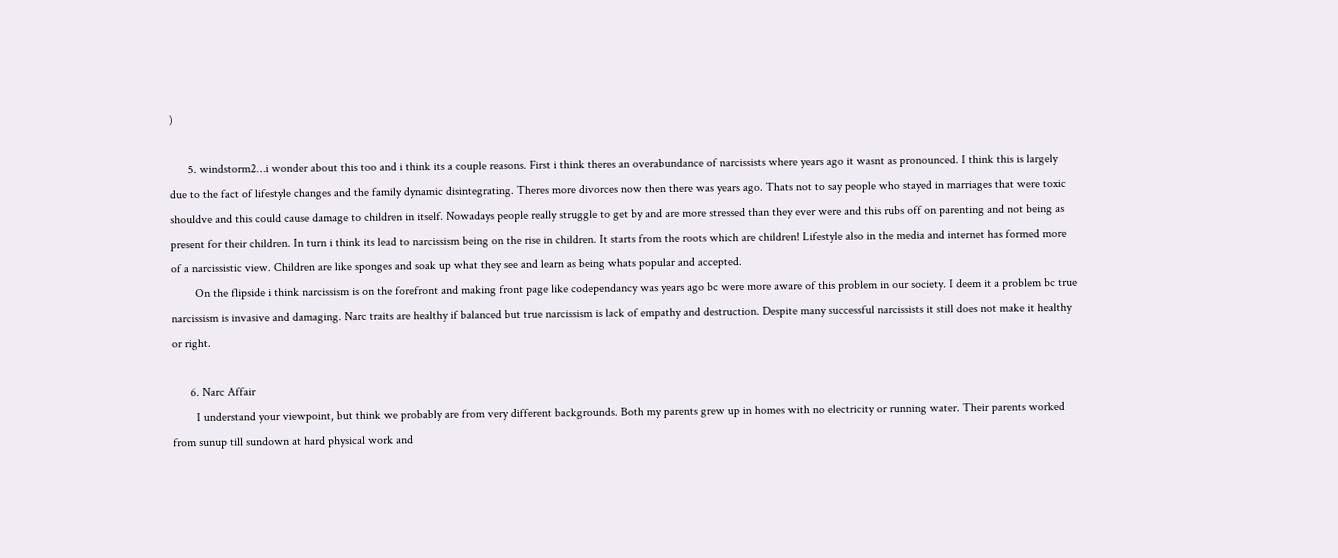)

      5. windstorm2…i wonder about this too and i think its a couple reasons. First i think theres an overabundance of narcissists where years ago it wasnt as pronounced. I think this is largely due to the fact of lifestyle changes and the family dynamic disintegrating. Theres more divorces now then there was years ago. Thats not to say people who stayed in marriages that were toxic shouldve and this could cause damage to children in itself. Nowadays people really struggle to get by and are more stressed than they ever were and this rubs off on parenting and not being as present for their children. In turn i think its lead to narcissism being on the rise in children. It starts from the roots which are children! Lifestyle also in the media and internet has formed more of a narcissistic view. Children are like sponges and soak up what they see and learn as being whats popular and accepted.
        On the flipside i think narcissism is on the forefront and making front page like codependancy was years ago bc were more aware of this problem in our society. I deem it a problem bc true narcissism is invasive and damaging. Narc traits are healthy if balanced but true narcissism is lack of empathy and destruction. Despite many successful narcissists it still does not make it healthy or right.

      6. Narc Affair
        I understand your viewpoint, but think we probably are from very different backgrounds. Both my parents grew up in homes with no electricity or running water. Their parents worked from sunup till sundown at hard physical work and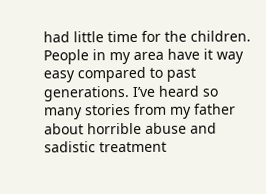had little time for the children. People in my area have it way easy compared to past generations. I’ve heard so many stories from my father about horrible abuse and sadistic treatment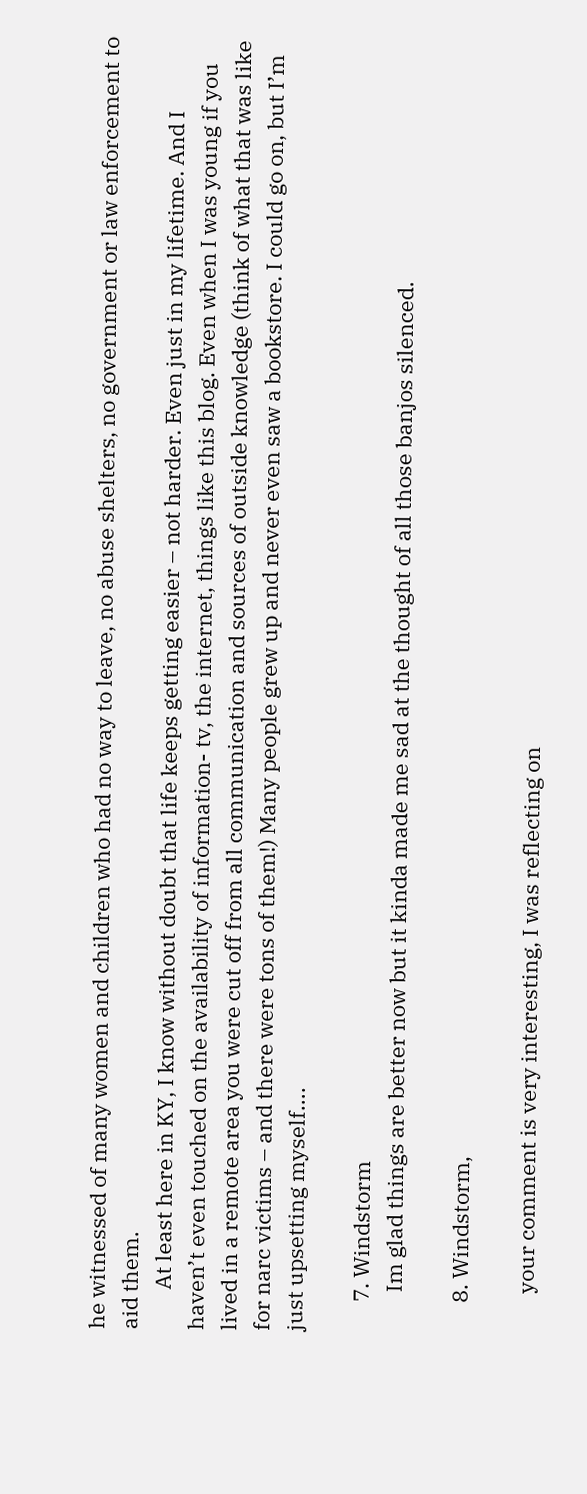he witnessed of many women and children who had no way to leave, no abuse shelters, no government or law enforcement to aid them.
        At least here in KY, I know without doubt that life keeps getting easier – not harder. Even just in my lifetime. And I haven’t even touched on the availability of information- tv, the internet, things like this blog. Even when I was young if you lived in a remote area you were cut off from all communication and sources of outside knowledge (think of what that was like for narc victims – and there were tons of them!) Many people grew up and never even saw a bookstore. I could go on, but I’m just upsetting myself….

      7. Windstorm
        Im glad things are better now but it kinda made me sad at the thought of all those banjos silenced.

      8. Windstorm,

        your comment is very interesting, I was reflecting on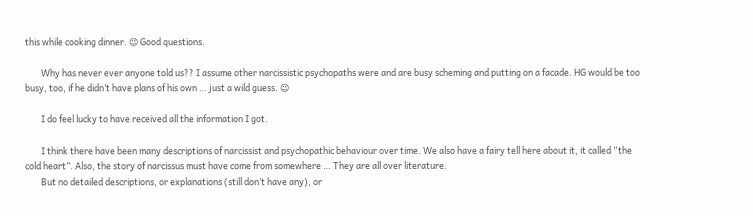this while cooking dinner. 😉 Good questions.

        Why has never ever anyone told us?? I assume other narcissistic psychopaths were and are busy scheming and putting on a facade. HG would be too busy, too, if he didn’t have plans of his own … just a wild guess. 😉

        I do feel lucky to have received all the information I got.

        I think there have been many descriptions of narcissist and psychopathic behaviour over time. We also have a fairy tell here about it, it called “the cold heart”. Also, the story of narcissus must have come from somewhere … They are all over literature.
        But no detailed descriptions, or explanations (still don’t have any), or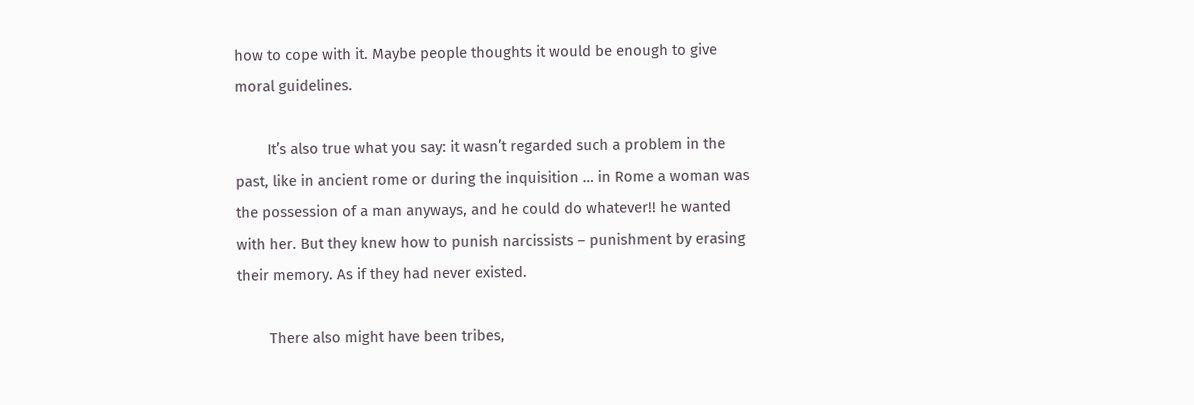how to cope with it. Maybe people thoughts it would be enough to give moral guidelines.

        It’s also true what you say: it wasn’t regarded such a problem in the past, like in ancient rome or during the inquisition … in Rome a woman was the possession of a man anyways, and he could do whatever!! he wanted with her. But they knew how to punish narcissists – punishment by erasing their memory. As if they had never existed.

        There also might have been tribes,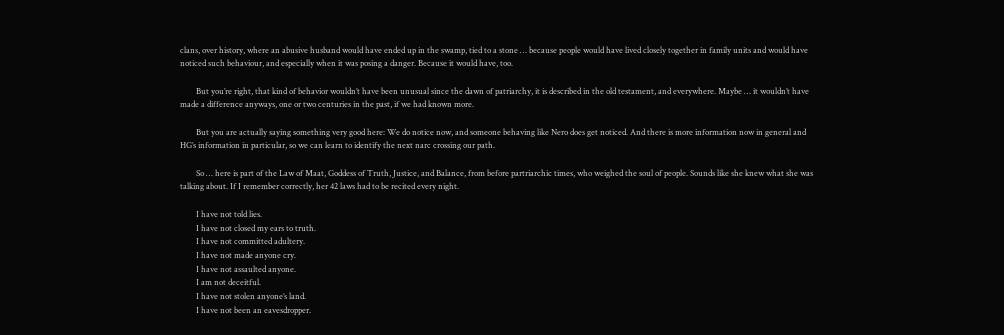clans, over history, where an abusive husband would have ended up in the swamp, tied to a stone … because people would have lived closely together in family units and would have noticed such behaviour, and especially when it was posing a danger. Because it would have, too.

        But you’re right, that kind of behavior wouldn’t have been unusual since the dawn of patriarchy, it is described in the old testament, and everywhere. Maybe … it wouldn’t have made a difference anyways, one or two centuries in the past, if we had known more.

        But you are actually saying something very good here: We do notice now, and someone behaving like Nero does get noticed. And there is more information now in general and HG’s information in particular, so we can learn to identify the next narc crossing our path.

        So … here is part of the Law of Maat, Goddess of Truth, Justice, and Balance, from before partriarchic times, who weighed the soul of people. Sounds like she knew what she was talking about. If I remember correctly, her 42 laws had to be recited every night.

        I have not told lies.
        I have not closed my ears to truth.
        I have not committed adultery.
        I have not made anyone cry.
        I have not assaulted anyone.
        I am not deceitful.
        I have not stolen anyone’s land.
        I have not been an eavesdropper.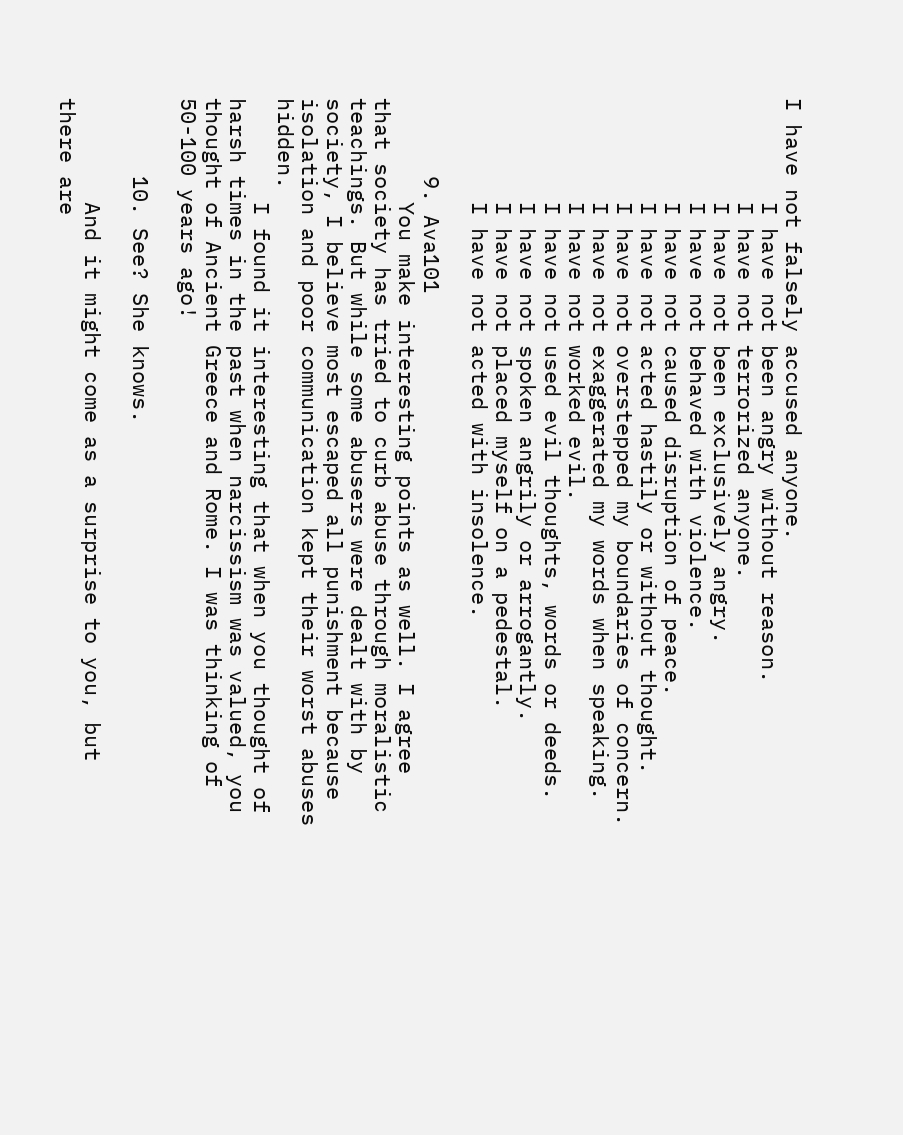I have not falsely accused anyone.
        I have not been angry without reason.
        I have not terrorized anyone.
        I have not been exclusively angry.
        I have not behaved with violence.
        I have not caused disruption of peace.
        I have not acted hastily or without thought.
        I have not overstepped my boundaries of concern.
        I have not exaggerated my words when speaking.
        I have not worked evil.
        I have not used evil thoughts, words or deeds.
        I have not spoken angrily or arrogantly.
        I have not placed myself on a pedestal.
        I have not acted with insolence.

      9. Ava101
        You make interesting points as well. I agree that society has tried to curb abuse through moralistic teachings. But while some abusers were dealt with by society, I believe most escaped all punishment because isolation and poor communication kept their worst abuses hidden.
        I found it interesting that when you thought of harsh times in the past when narcissism was valued, you thought of Ancient Greece and Rome. I was thinking of 50-100 years ago!

      10. See? She knows.

        And it might come as a surprise to you, but there are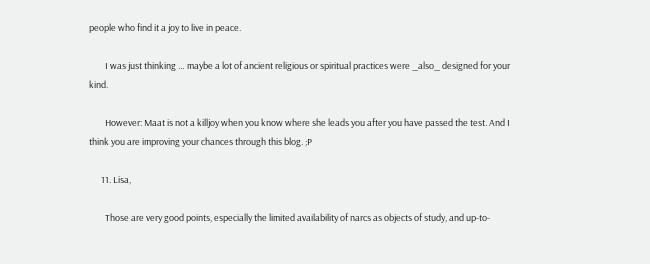people who find it a joy to live in peace.

        I was just thinking … maybe a lot of ancient religious or spiritual practices were _also_ designed for your kind.

        However: Maat is not a killjoy when you know where she leads you after you have passed the test. And I think you are improving your chances through this blog. ;P

      11. Lisa,

        Those are very good points, especially the limited availability of narcs as objects of study, and up-to-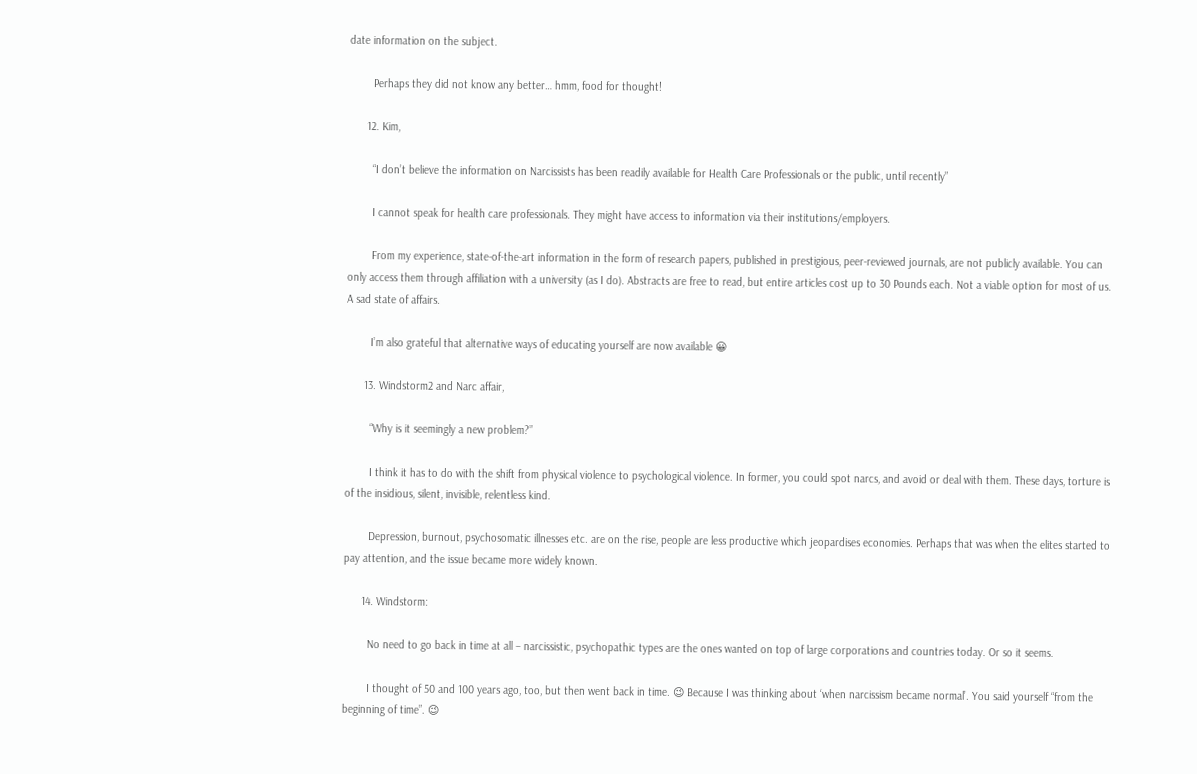date information on the subject.

        Perhaps they did not know any better… hmm, food for thought!

      12. Kim,

        “I don’t believe the information on Narcissists has been readily available for Health Care Professionals or the public, until recently”

        I cannot speak for health care professionals. They might have access to information via their institutions/employers.

        From my experience, state-of-the-art information in the form of research papers, published in prestigious, peer-reviewed journals, are not publicly available. You can only access them through affiliation with a university (as I do). Abstracts are free to read, but entire articles cost up to 30 Pounds each. Not a viable option for most of us. A sad state of affairs.

        I’m also grateful that alternative ways of educating yourself are now available 😀

      13. Windstorm2 and Narc affair,

        “Why is it seemingly a new problem?”

        I think it has to do with the shift from physical violence to psychological violence. In former, you could spot narcs, and avoid or deal with them. These days, torture is of the insidious, silent, invisible, relentless kind.

        Depression, burnout, psychosomatic illnesses etc. are on the rise, people are less productive which jeopardises economies. Perhaps that was when the elites started to pay attention, and the issue became more widely known.

      14. Windstorm:

        No need to go back in time at all – narcissistic, psychopathic types are the ones wanted on top of large corporations and countries today. Or so it seems.

        I thought of 50 and 100 years ago, too, but then went back in time. 😉 Because I was thinking about ‘when narcissism became normal’. You said yourself “from the beginning of time”. 😉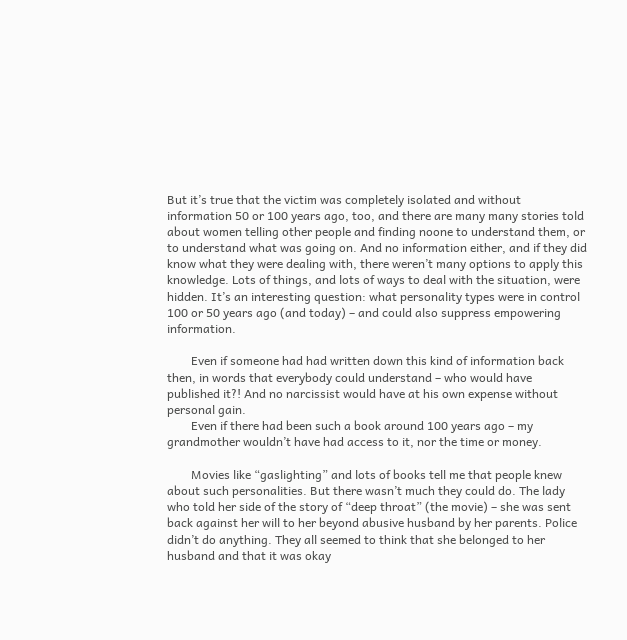But it’s true that the victim was completely isolated and without information 50 or 100 years ago, too, and there are many many stories told about women telling other people and finding noone to understand them, or to understand what was going on. And no information either, and if they did know what they were dealing with, there weren’t many options to apply this knowledge. Lots of things, and lots of ways to deal with the situation, were hidden. It’s an interesting question: what personality types were in control 100 or 50 years ago (and today) – and could also suppress empowering information.

        Even if someone had had written down this kind of information back then, in words that everybody could understand – who would have published it?! And no narcissist would have at his own expense without personal gain.
        Even if there had been such a book around 100 years ago – my grandmother wouldn’t have had access to it, nor the time or money.

        Movies like “gaslighting” and lots of books tell me that people knew about such personalities. But there wasn’t much they could do. The lady who told her side of the story of “deep throat” (the movie) – she was sent back against her will to her beyond abusive husband by her parents. Police didn’t do anything. They all seemed to think that she belonged to her husband and that it was okay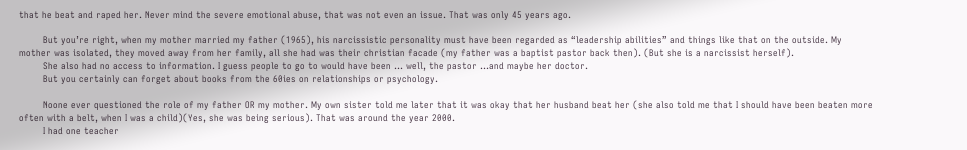that he beat and raped her. Never mind the severe emotional abuse, that was not even an issue. That was only 45 years ago.

        But you’re right, when my mother married my father (1965), his narcissistic personality must have been regarded as “leadership abilities” and things like that on the outside. My mother was isolated, they moved away from her family, all she had was their christian facade (my father was a baptist pastor back then). (But she is a narcissist herself).
        She also had no access to information. I guess people to go to would have been … well, the pastor …and maybe her doctor.
        But you certainly can forget about books from the 60ies on relationships or psychology.

        Noone ever questioned the role of my father OR my mother. My own sister told me later that it was okay that her husband beat her (she also told me that I should have been beaten more often with a belt, when I was a child)(Yes, she was being serious). That was around the year 2000.
        I had one teacher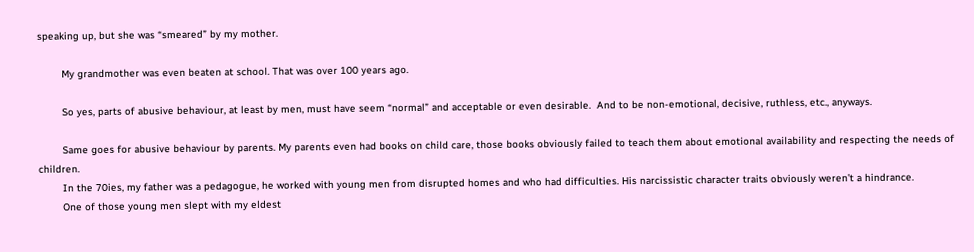speaking up, but she was “smeared” by my mother.

        My grandmother was even beaten at school. That was over 100 years ago.

        So yes, parts of abusive behaviour, at least by men, must have seem “normal” and acceptable or even desirable.  And to be non-emotional, decisive, ruthless, etc., anyways.

        Same goes for abusive behaviour by parents. My parents even had books on child care, those books obviously failed to teach them about emotional availability and respecting the needs of children.
        In the 70ies, my father was a pedagogue, he worked with young men from disrupted homes and who had difficulties. His narcissistic character traits obviously weren’t a hindrance.
        One of those young men slept with my eldest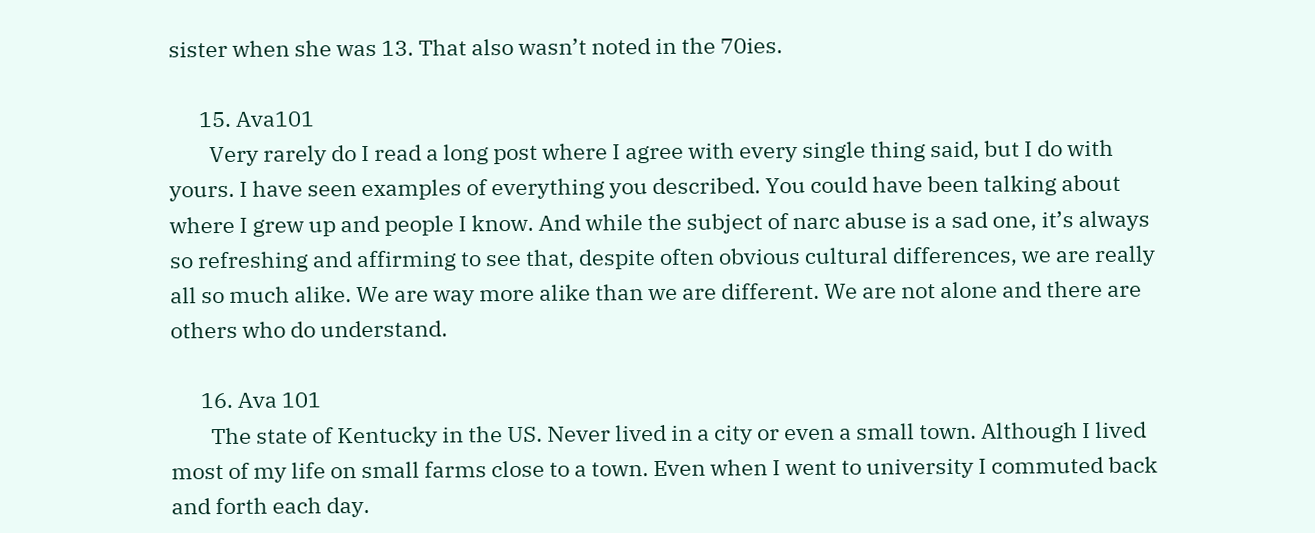sister when she was 13. That also wasn’t noted in the 70ies.

      15. Ava101
        Very rarely do I read a long post where I agree with every single thing said, but I do with yours. I have seen examples of everything you described. You could have been talking about where I grew up and people I know. And while the subject of narc abuse is a sad one, it’s always so refreshing and affirming to see that, despite often obvious cultural differences, we are really all so much alike. We are way more alike than we are different. We are not alone and there are others who do understand.

      16. Ava 101
        The state of Kentucky in the US. Never lived in a city or even a small town. Although I lived most of my life on small farms close to a town. Even when I went to university I commuted back and forth each day.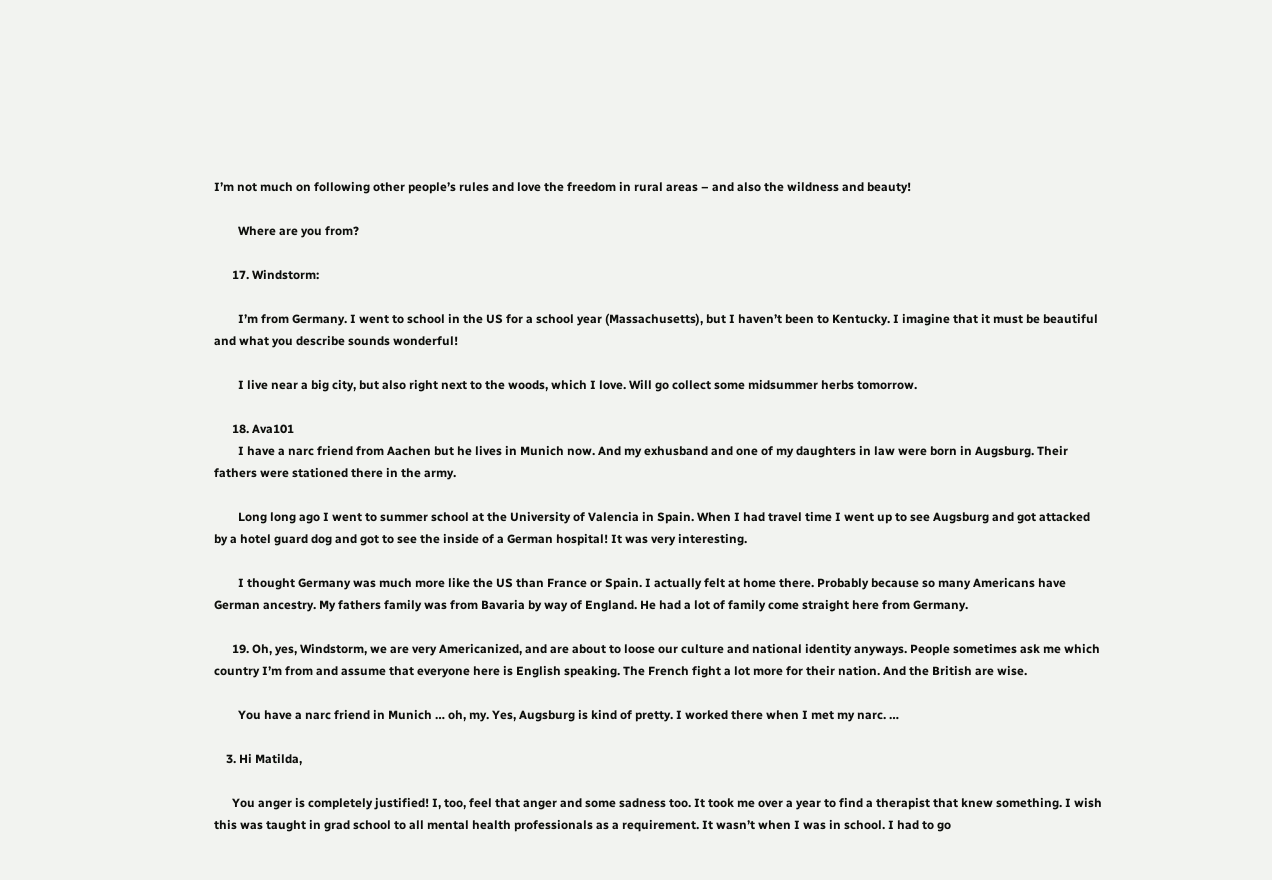I’m not much on following other people’s rules and love the freedom in rural areas – and also the wildness and beauty!

        Where are you from?

      17. Windstorm:

        I’m from Germany. I went to school in the US for a school year (Massachusetts), but I haven’t been to Kentucky. I imagine that it must be beautiful and what you describe sounds wonderful!

        I live near a big city, but also right next to the woods, which I love. Will go collect some midsummer herbs tomorrow.

      18. Ava101
        I have a narc friend from Aachen but he lives in Munich now. And my exhusband and one of my daughters in law were born in Augsburg. Their fathers were stationed there in the army.

        Long long ago I went to summer school at the University of Valencia in Spain. When I had travel time I went up to see Augsburg and got attacked by a hotel guard dog and got to see the inside of a German hospital! It was very interesting.

        I thought Germany was much more like the US than France or Spain. I actually felt at home there. Probably because so many Americans have German ancestry. My fathers family was from Bavaria by way of England. He had a lot of family come straight here from Germany.

      19. Oh, yes, Windstorm, we are very Americanized, and are about to loose our culture and national identity anyways. People sometimes ask me which country I’m from and assume that everyone here is English speaking. The French fight a lot more for their nation. And the British are wise.

        You have a narc friend in Munich … oh, my. Yes, Augsburg is kind of pretty. I worked there when I met my narc. …

    3. Hi Matilda,

      You anger is completely justified! I, too, feel that anger and some sadness too. It took me over a year to find a therapist that knew something. I wish this was taught in grad school to all mental health professionals as a requirement. It wasn’t when I was in school. I had to go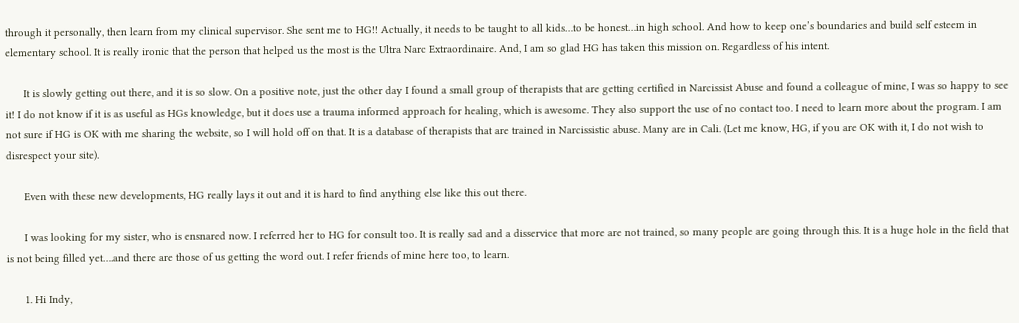through it personally, then learn from my clinical supervisor. She sent me to HG!! Actually, it needs to be taught to all kids…to be honest…in high school. And how to keep one’s boundaries and build self esteem in elementary school. It is really ironic that the person that helped us the most is the Ultra Narc Extraordinaire. And, I am so glad HG has taken this mission on. Regardless of his intent.

      It is slowly getting out there, and it is so slow. On a positive note, just the other day I found a small group of therapists that are getting certified in Narcissist Abuse and found a colleague of mine, I was so happy to see it! I do not know if it is as useful as HGs knowledge, but it does use a trauma informed approach for healing, which is awesome. They also support the use of no contact too. I need to learn more about the program. I am not sure if HG is OK with me sharing the website, so I will hold off on that. It is a database of therapists that are trained in Narcissistic abuse. Many are in Cali. (Let me know, HG, if you are OK with it, I do not wish to disrespect your site).

      Even with these new developments, HG really lays it out and it is hard to find anything else like this out there.

      I was looking for my sister, who is ensnared now. I referred her to HG for consult too. It is really sad and a disservice that more are not trained, so many people are going through this. It is a huge hole in the field that is not being filled yet….and there are those of us getting the word out. I refer friends of mine here too, to learn.

      1. Hi Indy,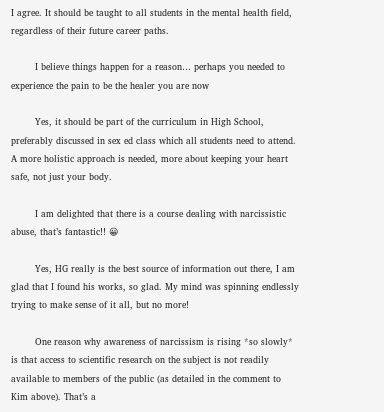I agree. It should be taught to all students in the mental health field, regardless of their future career paths.

        I believe things happen for a reason… perhaps you needed to experience the pain to be the healer you are now

        Yes, it should be part of the curriculum in High School, preferably discussed in sex ed class which all students need to attend. A more holistic approach is needed, more about keeping your heart safe, not just your body.

        I am delighted that there is a course dealing with narcissistic abuse, that’s fantastic!! 😀

        Yes, HG really is the best source of information out there, I am glad that I found his works, so glad. My mind was spinning endlessly trying to make sense of it all, but no more!

        One reason why awareness of narcissism is rising *so slowly* is that access to scientific research on the subject is not readily available to members of the public (as detailed in the comment to Kim above). That’s a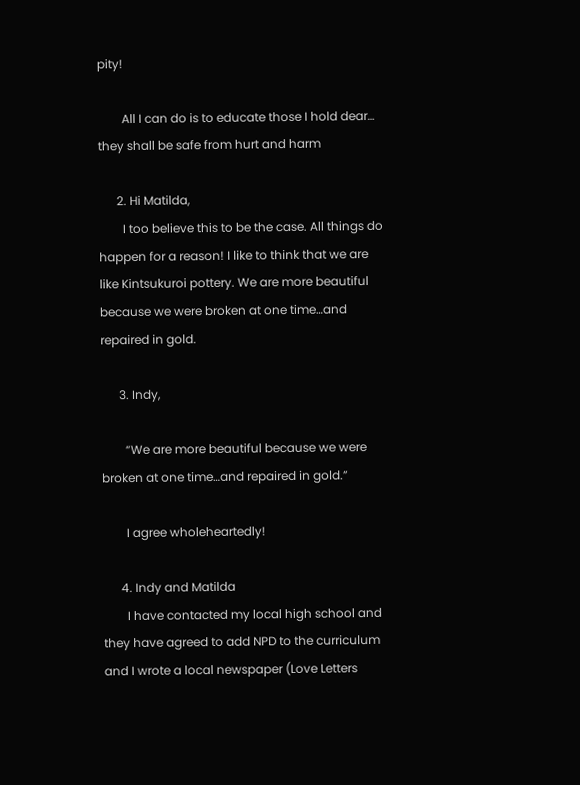pity!

        All I can do is to educate those I hold dear… they shall be safe from hurt and harm

      2. Hi Matilda,
        I too believe this to be the case. All things do happen for a reason! I like to think that we are like Kintsukuroi pottery. We are more beautiful because we were broken at one time…and repaired in gold.

      3. Indy,

        “We are more beautiful because we were broken at one time…and repaired in gold.”

        I agree wholeheartedly!

      4. Indy and Matilda
        I have contacted my local high school and they have agreed to add NPD to the curriculum and I wrote a local newspaper (Love Letters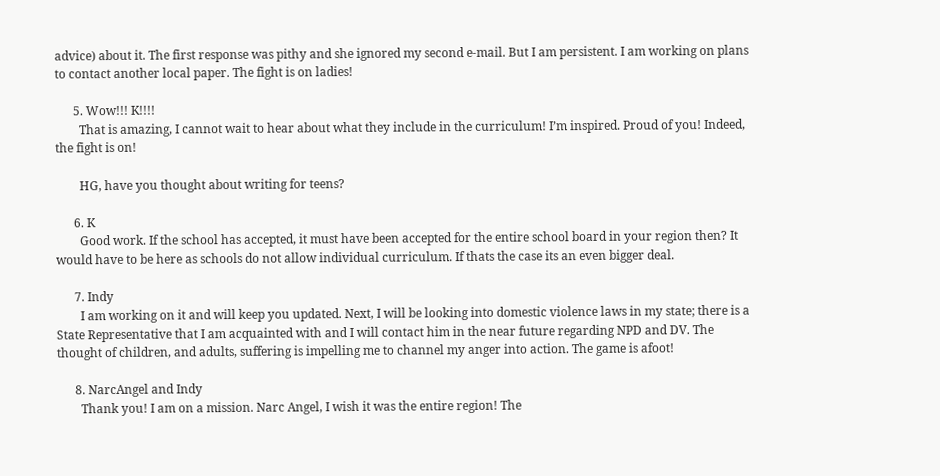advice) about it. The first response was pithy and she ignored my second e-mail. But I am persistent. I am working on plans to contact another local paper. The fight is on ladies!

      5. Wow!!! K!!!!
        That is amazing, I cannot wait to hear about what they include in the curriculum! I’m inspired. Proud of you! Indeed, the fight is on!

        HG, have you thought about writing for teens?

      6. K
        Good work. If the school has accepted, it must have been accepted for the entire school board in your region then? It would have to be here as schools do not allow individual curriculum. If thats the case its an even bigger deal.

      7. Indy
        I am working on it and will keep you updated. Next, I will be looking into domestic violence laws in my state; there is a State Representative that I am acquainted with and I will contact him in the near future regarding NPD and DV. The thought of children, and adults, suffering is impelling me to channel my anger into action. The game is afoot!

      8. NarcAngel and Indy
        Thank you! I am on a mission. Narc Angel, I wish it was the entire region! The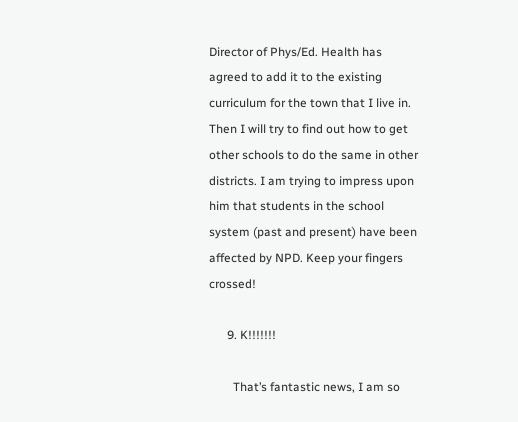Director of Phys/Ed. Health has agreed to add it to the existing curriculum for the town that I live in. Then I will try to find out how to get other schools to do the same in other districts. I am trying to impress upon him that students in the school system (past and present) have been affected by NPD. Keep your fingers crossed!

      9. K!!!!!!!

        That’s fantastic news, I am so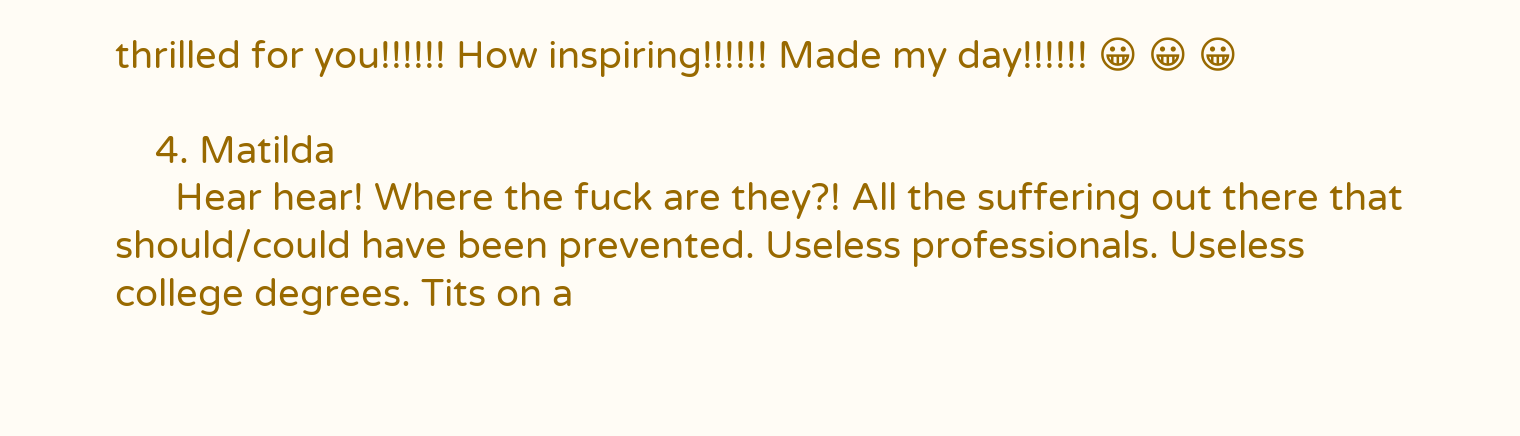thrilled for you!!!!!! How inspiring!!!!!! Made my day!!!!!! 😀 😀 😀

    4. Matilda
      Hear hear! Where the fuck are they?! All the suffering out there that should/could have been prevented. Useless professionals. Useless college degrees. Tits on a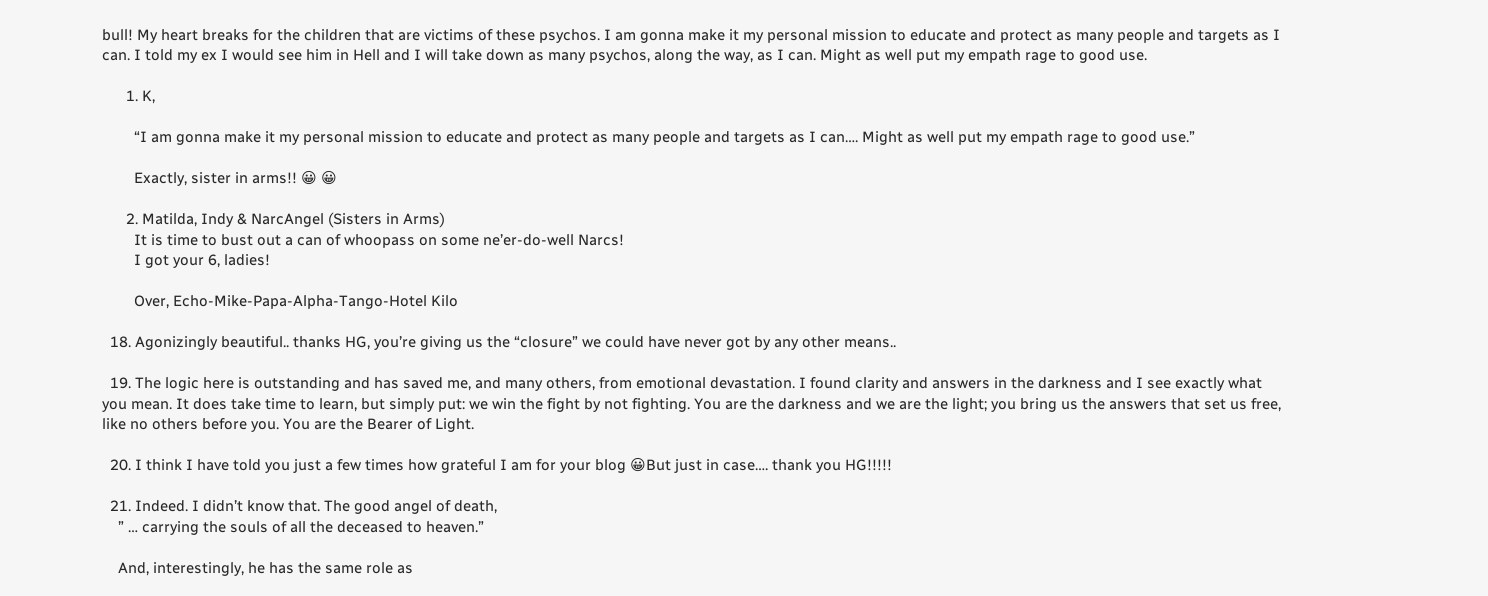bull! My heart breaks for the children that are victims of these psychos. I am gonna make it my personal mission to educate and protect as many people and targets as I can. I told my ex I would see him in Hell and I will take down as many psychos, along the way, as I can. Might as well put my empath rage to good use.

      1. K,

        “I am gonna make it my personal mission to educate and protect as many people and targets as I can…. Might as well put my empath rage to good use.”

        Exactly, sister in arms!! 😀 😀

      2. Matilda, Indy & NarcAngel (Sisters in Arms)
        It is time to bust out a can of whoopass on some ne’er-do-well Narcs!
        I got your 6, ladies!

        Over, Echo-Mike-Papa-Alpha-Tango-Hotel Kilo

  18. Agonizingly beautiful.. thanks HG, you’re giving us the “closure” we could have never got by any other means..

  19. The logic here is outstanding and has saved me, and many others, from emotional devastation. I found clarity and answers in the darkness and I see exactly what you mean. It does take time to learn, but simply put: we win the fight by not fighting. You are the darkness and we are the light; you bring us the answers that set us free, like no others before you. You are the Bearer of Light.

  20. I think I have told you just a few times how grateful I am for your blog 😀But just in case…. thank you HG!!!!!

  21. Indeed. I didn’t know that. The good angel of death,
    ” … carrying the souls of all the deceased to heaven.”

    And, interestingly, he has the same role as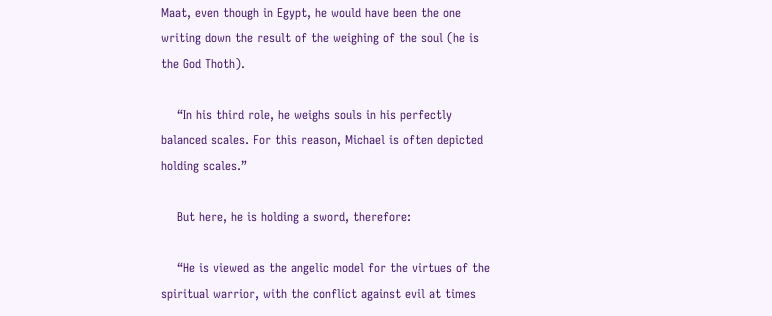Maat, even though in Egypt, he would have been the one writing down the result of the weighing of the soul (he is the God Thoth).

    “In his third role, he weighs souls in his perfectly balanced scales. For this reason, Michael is often depicted holding scales.”

    But here, he is holding a sword, therefore:

    “He is viewed as the angelic model for the virtues of the spiritual warrior, with the conflict against evil at times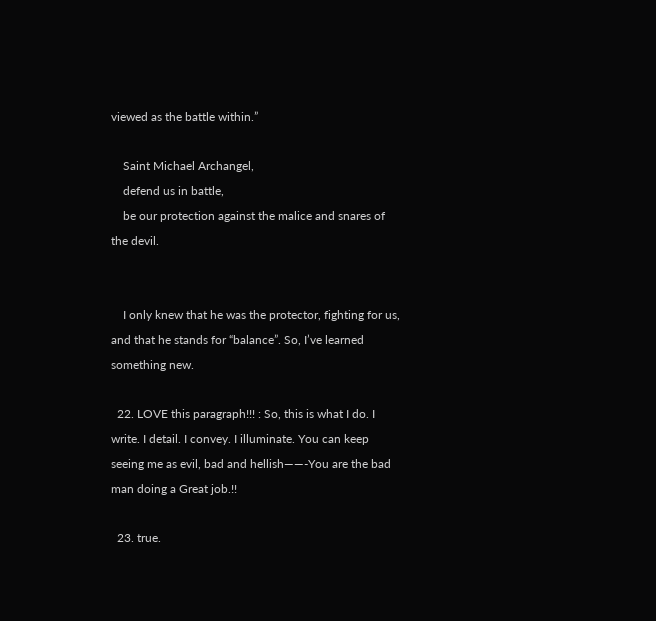viewed as the battle within.”

    Saint Michael Archangel,
    defend us in battle,
    be our protection against the malice and snares of the devil.


    I only knew that he was the protector, fighting for us, and that he stands for “balance”. So, I’ve learned something new.

  22. LOVE this paragraph!!! : So, this is what I do. I write. I detail. I convey. I illuminate. You can keep seeing me as evil, bad and hellish——-You are the bad man doing a Great job.!!

  23. true.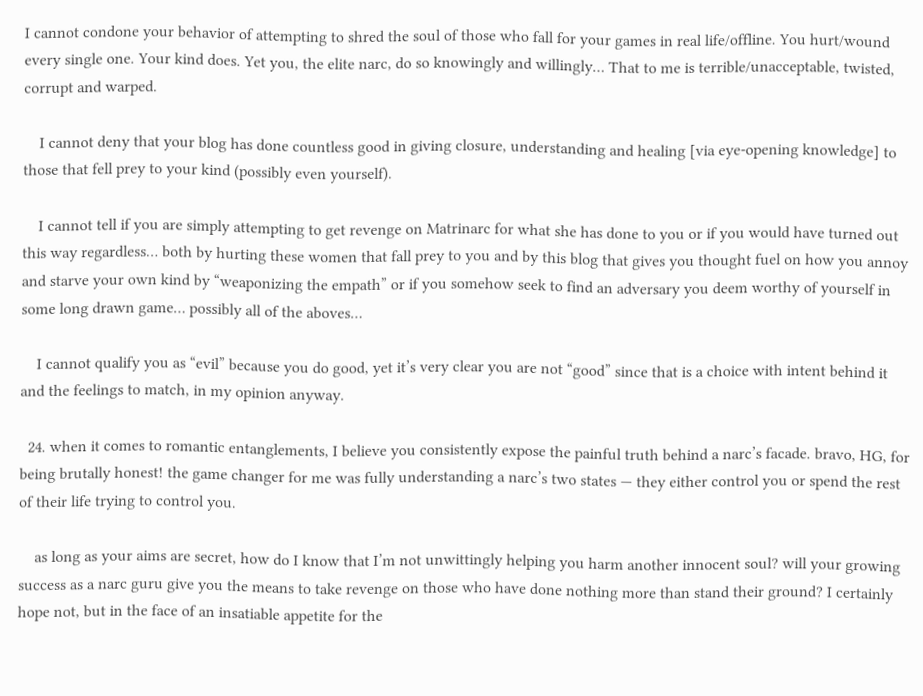I cannot condone your behavior of attempting to shred the soul of those who fall for your games in real life/offline. You hurt/wound every single one. Your kind does. Yet you, the elite narc, do so knowingly and willingly… That to me is terrible/unacceptable, twisted, corrupt and warped.

    I cannot deny that your blog has done countless good in giving closure, understanding and healing [via eye-opening knowledge] to those that fell prey to your kind (possibly even yourself).

    I cannot tell if you are simply attempting to get revenge on Matrinarc for what she has done to you or if you would have turned out this way regardless… both by hurting these women that fall prey to you and by this blog that gives you thought fuel on how you annoy and starve your own kind by “weaponizing the empath” or if you somehow seek to find an adversary you deem worthy of yourself in some long drawn game… possibly all of the aboves…

    I cannot qualify you as “evil” because you do good, yet it’s very clear you are not “good” since that is a choice with intent behind it and the feelings to match, in my opinion anyway.

  24. when it comes to romantic entanglements, I believe you consistently expose the painful truth behind a narc’s facade. bravo, HG, for being brutally honest! the game changer for me was fully understanding a narc’s two states — they either control you or spend the rest of their life trying to control you.

    as long as your aims are secret, how do I know that I’m not unwittingly helping you harm another innocent soul? will your growing success as a narc guru give you the means to take revenge on those who have done nothing more than stand their ground? I certainly hope not, but in the face of an insatiable appetite for the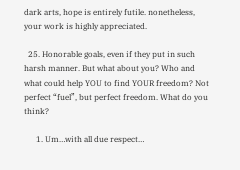dark arts, hope is entirely futile. nonetheless, your work is highly appreciated.

  25. Honorable goals, even if they put in such harsh manner. But what about you? Who and what could help YOU to find YOUR freedom? Not perfect “fuel”, but perfect freedom. What do you think?

      1. Um…with all due respect…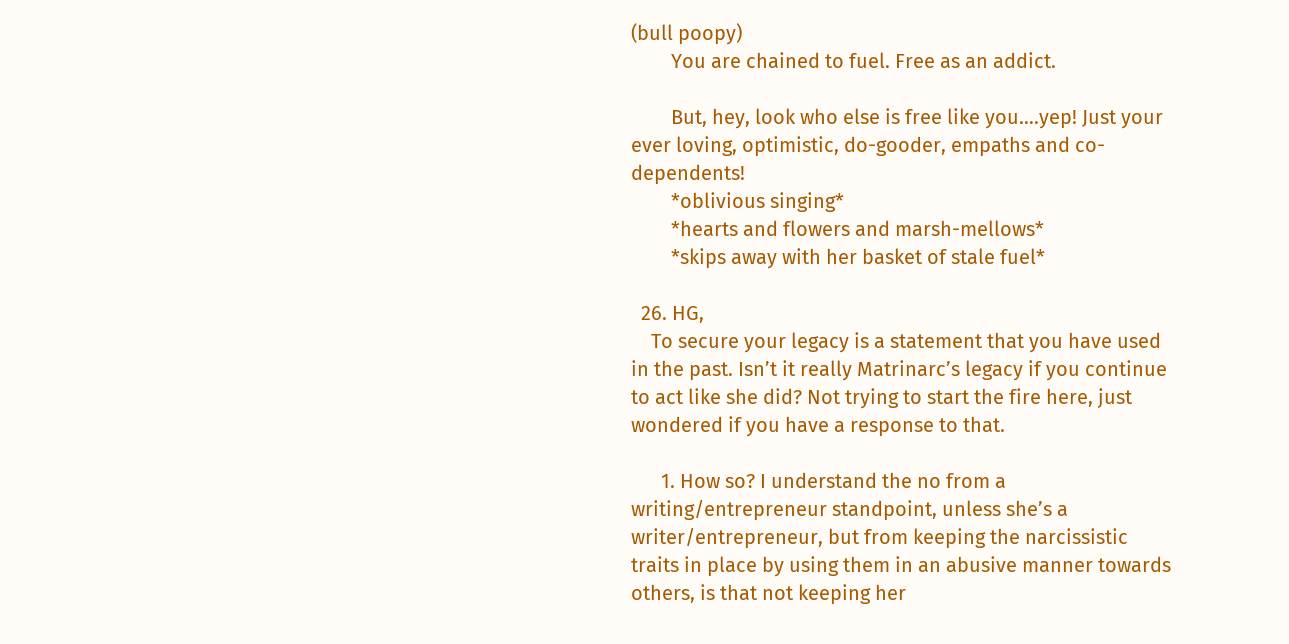(bull poopy)
        You are chained to fuel. Free as an addict.

        But, hey, look who else is free like you….yep! Just your ever loving, optimistic, do-gooder, empaths and co-dependents!
        *oblivious singing*
        *hearts and flowers and marsh-mellows*
        *skips away with her basket of stale fuel*

  26. HG,
    To secure your legacy is a statement that you have used in the past. Isn’t it really Matrinarc’s legacy if you continue to act like she did? Not trying to start the fire here, just wondered if you have a response to that.

      1. How so? I understand the no from a writing/entrepreneur standpoint, unless she’s a writer/entrepreneur, but from keeping the narcissistic traits in place by using them in an abusive manner towards others, is that not keeping her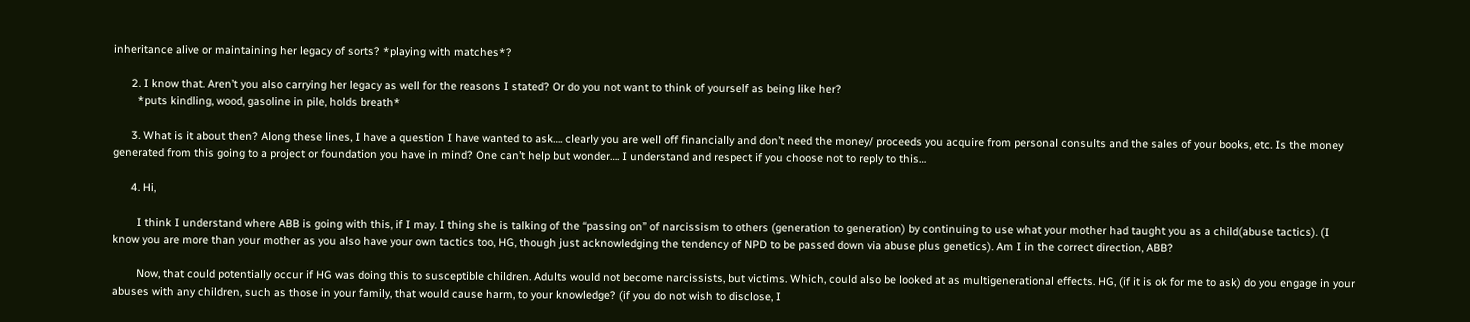inheritance alive or maintaining her legacy of sorts? *playing with matches*?

      2. I know that. Aren’t you also carrying her legacy as well for the reasons I stated? Or do you not want to think of yourself as being like her?
        *puts kindling, wood, gasoline in pile, holds breath*

      3. What is it about then? Along these lines, I have a question I have wanted to ask…. clearly you are well off financially and don’t need the money/ proceeds you acquire from personal consults and the sales of your books, etc. Is the money generated from this going to a project or foundation you have in mind? One can’t help but wonder…. I understand and respect if you choose not to reply to this…

      4. Hi,

        I think I understand where ABB is going with this, if I may. I thing she is talking of the “passing on” of narcissism to others (generation to generation) by continuing to use what your mother had taught you as a child(abuse tactics). (I know you are more than your mother as you also have your own tactics too, HG, though just acknowledging the tendency of NPD to be passed down via abuse plus genetics). Am I in the correct direction, ABB?

        Now, that could potentially occur if HG was doing this to susceptible children. Adults would not become narcissists, but victims. Which, could also be looked at as multigenerational effects. HG, (if it is ok for me to ask) do you engage in your abuses with any children, such as those in your family, that would cause harm, to your knowledge? (if you do not wish to disclose, I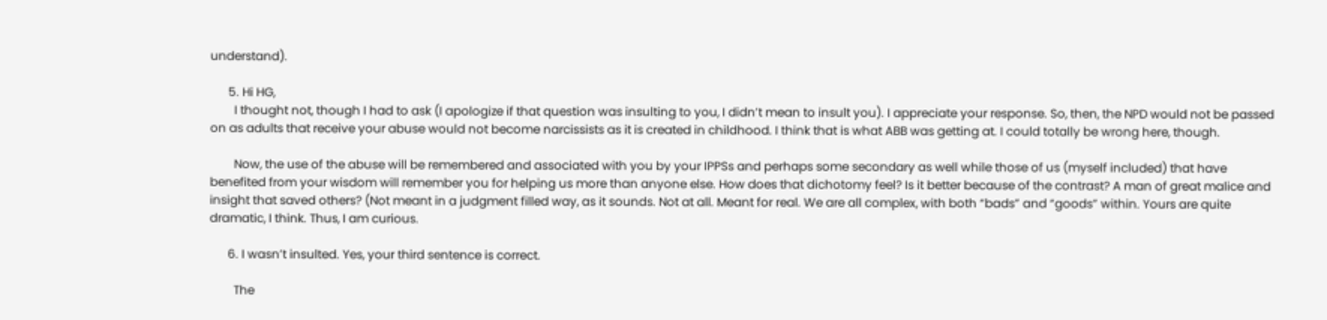understand).

      5. Hi HG,
        I thought not, though I had to ask (I apologize if that question was insulting to you, I didn’t mean to insult you). I appreciate your response. So, then, the NPD would not be passed on as adults that receive your abuse would not become narcissists as it is created in childhood. I think that is what ABB was getting at. I could totally be wrong here, though.

        Now, the use of the abuse will be remembered and associated with you by your IPPSs and perhaps some secondary as well while those of us (myself included) that have benefited from your wisdom will remember you for helping us more than anyone else. How does that dichotomy feel? Is it better because of the contrast? A man of great malice and insight that saved others? (Not meant in a judgment filled way, as it sounds. Not at all. Meant for real. We are all complex, with both “bads” and “goods” within. Yours are quite dramatic, I think. Thus, I am curious.

      6. I wasn’t insulted. Yes, your third sentence is correct.

        The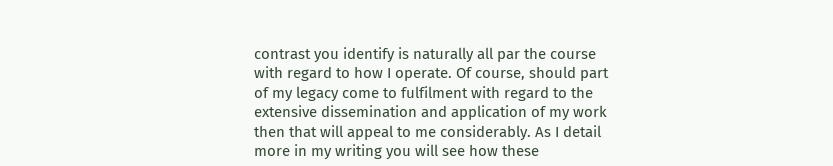contrast you identify is naturally all par the course with regard to how I operate. Of course, should part of my legacy come to fulfilment with regard to the extensive dissemination and application of my work then that will appeal to me considerably. As I detail more in my writing you will see how these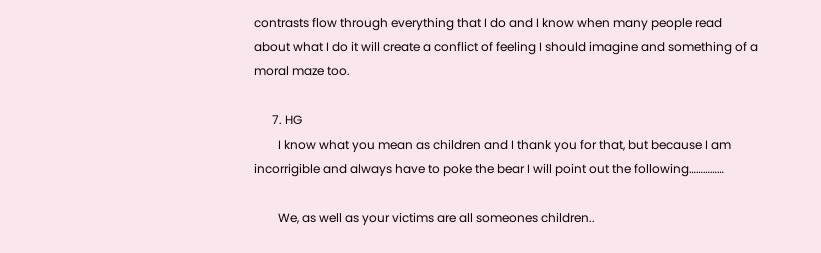contrasts flow through everything that I do and I know when many people read about what I do it will create a conflict of feeling I should imagine and something of a moral maze too.

      7. HG
        I know what you mean as children and I thank you for that, but because I am incorrigible and always have to poke the bear I will point out the following……………

        We, as well as your victims are all someones children..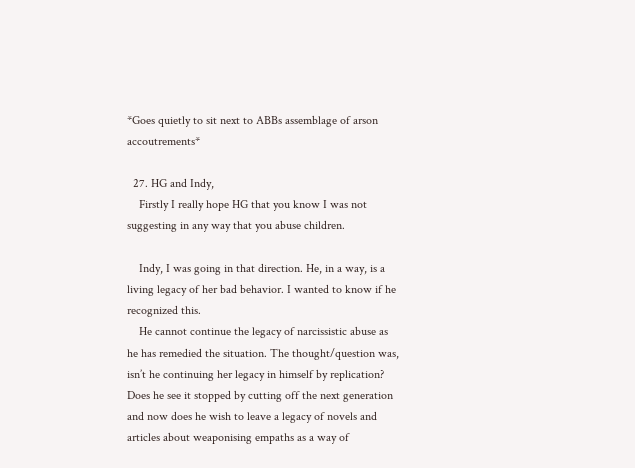*Goes quietly to sit next to ABBs assemblage of arson accoutrements*

  27. HG and Indy,
    Firstly I really hope HG that you know I was not suggesting in any way that you abuse children.

    Indy, I was going in that direction. He, in a way, is a living legacy of her bad behavior. I wanted to know if he recognized this.
    He cannot continue the legacy of narcissistic abuse as he has remedied the situation. The thought/question was, isn’t he continuing her legacy in himself by replication? Does he see it stopped by cutting off the next generation and now does he wish to leave a legacy of novels and articles about weaponising empaths as a way of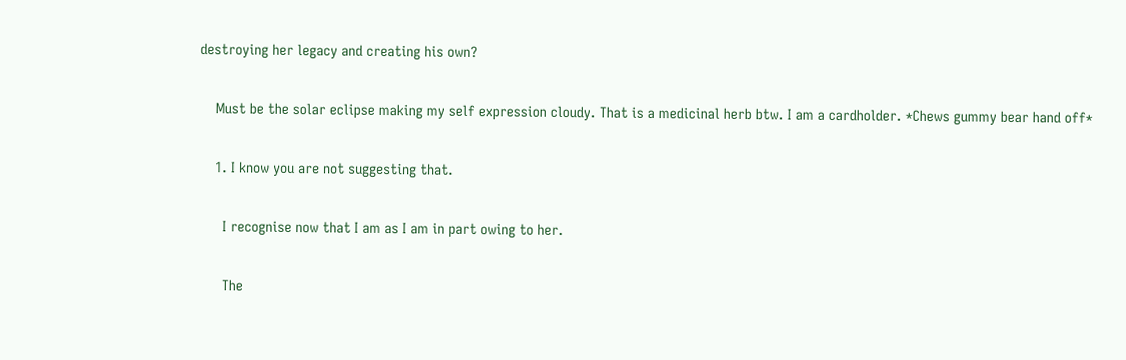destroying her legacy and creating his own?

    Must be the solar eclipse making my self expression cloudy. That is a medicinal herb btw. I am a cardholder. *Chews gummy bear hand off*

    1. I know you are not suggesting that.

      I recognise now that I am as I am in part owing to her.

      The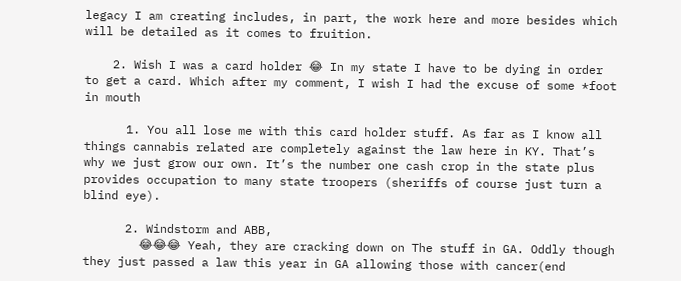legacy I am creating includes, in part, the work here and more besides which will be detailed as it comes to fruition.

    2. Wish I was a card holder 😂 In my state I have to be dying in order to get a card. Which after my comment, I wish I had the excuse of some *foot in mouth

      1. You all lose me with this card holder stuff. As far as I know all things cannabis related are completely against the law here in KY. That’s why we just grow our own. It’s the number one cash crop in the state plus provides occupation to many state troopers (sheriffs of course just turn a blind eye).

      2. Windstorm and ABB,
        😂😂😂 Yeah, they are cracking down on The stuff in GA. Oddly though they just passed a law this year in GA allowing those with cancer(end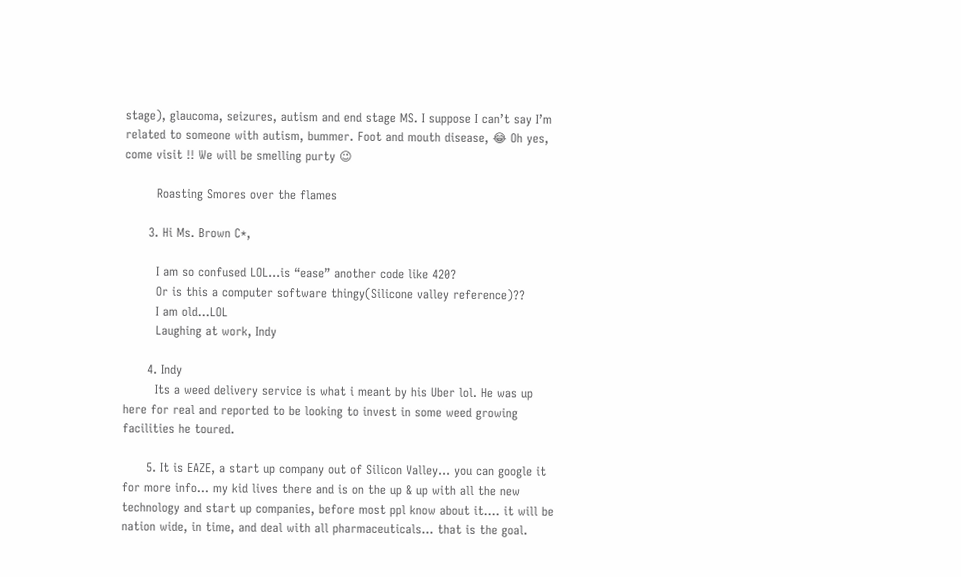stage), glaucoma, seizures, autism and end stage MS. I suppose I can’t say I’m related to someone with autism, bummer. Foot and mouth disease, 😂 Oh yes, come visit !! We will be smelling purty 😉

        Roasting Smores over the flames

      3. Hi Ms. Brown C*,

        I am so confused LOL…is “ease” another code like 420?
        Or is this a computer software thingy(Silicone valley reference)??
        I am old…LOL
        Laughing at work, Indy

      4. Indy
        Its a weed delivery service is what i meant by his Uber lol. He was up here for real and reported to be looking to invest in some weed growing facilities he toured.

      5. It is EAZE, a start up company out of Silicon Valley… you can google it for more info… my kid lives there and is on the up & up with all the new technology and start up companies, before most ppl know about it…. it will be nation wide, in time, and deal with all pharmaceuticals… that is the goal.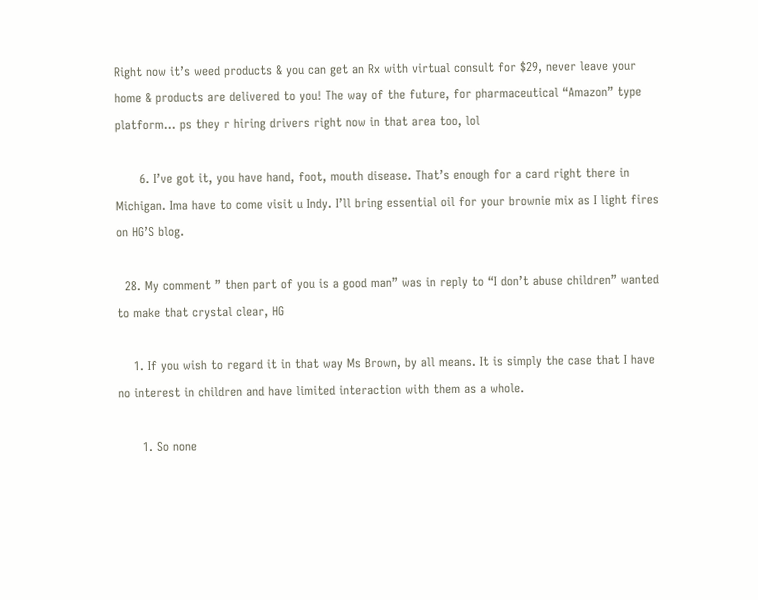Right now it’s weed products & you can get an Rx with virtual consult for $29, never leave your home & products are delivered to you! The way of the future, for pharmaceutical “Amazon” type platform… ps they r hiring drivers right now in that area too, lol

      6. I’ve got it, you have hand, foot, mouth disease. That’s enough for a card right there in Michigan. Ima have to come visit u Indy. I’ll bring essential oil for your brownie mix as I light fires on HG’S blog.

  28. My comment ” then part of you is a good man” was in reply to “I don’t abuse children” wanted to make that crystal clear, HG

    1. If you wish to regard it in that way Ms Brown, by all means. It is simply the case that I have no interest in children and have limited interaction with them as a whole.

      1. So none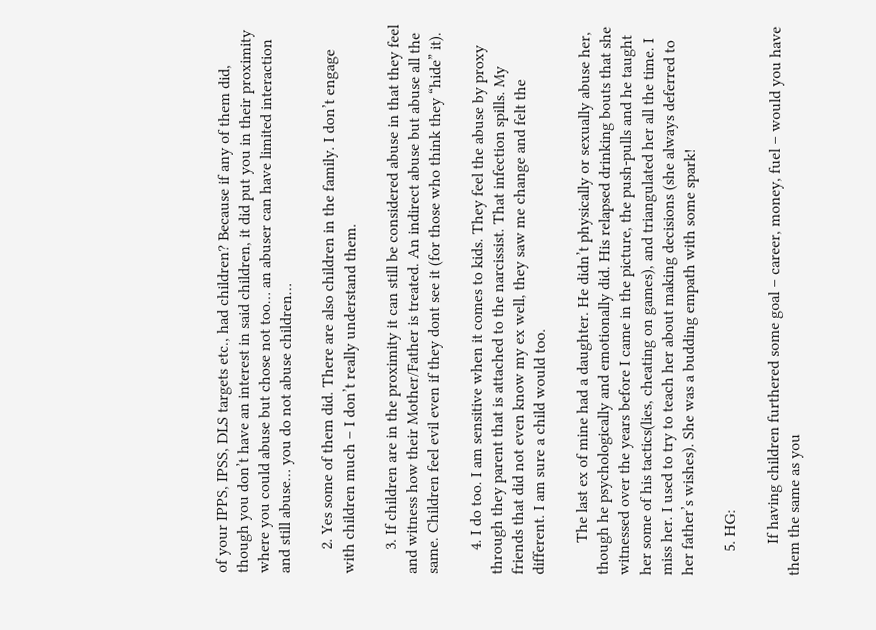of your IPPS, IPSS, DLS targets etc., had children? Because if any of them did, though you don’t have an interest in said children, it did put you in their proximity where you could abuse but chose not too… an abuser can have limited interaction and still abuse… you do not abuse children…

      2. Yes some of them did. There are also children in the family. I don’t engage with children much – I don’t really understand them.

      3. If children are in the proximity it can still be considered abuse in that they feel and witness how their Mother/Father is treated. An indirect abuse but abuse all the same. Children feel evil even if they dont see it (for those who think they “hide” it).

      4. I do too. I am sensitive when it comes to kids. They feel the abuse by proxy through they parent that is attached to the narcissist. That infection spills. My friends that did not even know my ex well, they saw me change and felt the different. I am sure a child would too.

        The last ex of mine had a daughter. He didn’t physically or sexually abuse her, though he psychologically and emotionally did. His relapsed drinking bouts that she witnessed over the years before I came in the picture, the push-pulls and he taught her some of his tactics(lies, cheating on games), and triangulated her all the time. I miss her. I used to try to teach her about making decisions (she always deferred to her father’s wishes). She was a budding empath with some spark!

      5. HG:

        If having children furthered some goal – career, money, fuel – would you have them the same as you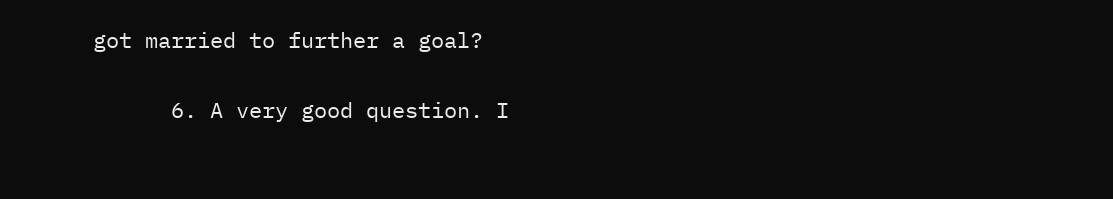got married to further a goal?

      6. A very good question. I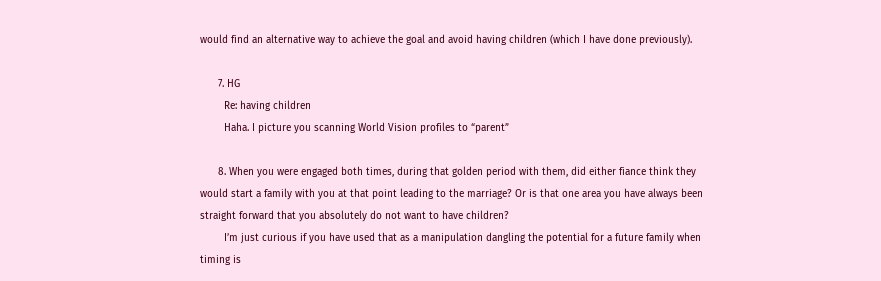would find an alternative way to achieve the goal and avoid having children (which I have done previously).

      7. HG
        Re: having children
        Haha. I picture you scanning World Vision profiles to “parent”

      8. When you were engaged both times, during that golden period with them, did either fiance think they would start a family with you at that point leading to the marriage? Or is that one area you have always been straight forward that you absolutely do not want to have children?
        I’m just curious if you have used that as a manipulation dangling the potential for a future family when timing is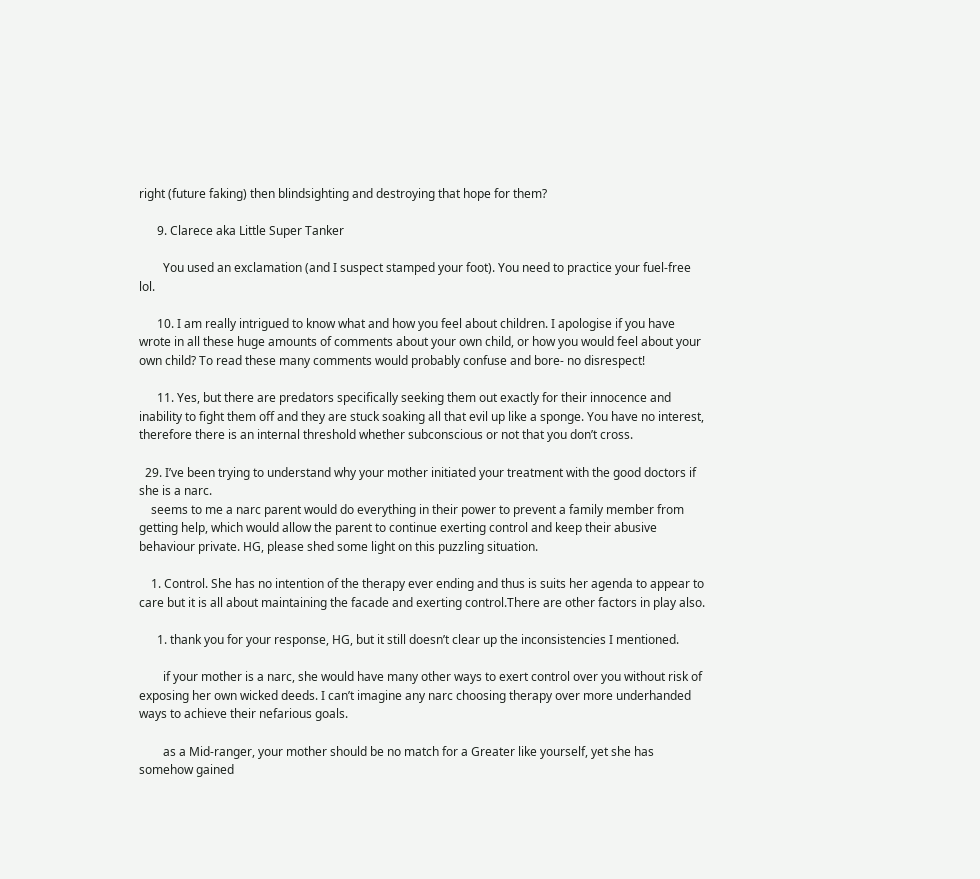right (future faking) then blindsighting and destroying that hope for them?

      9. Clarece aka Little Super Tanker

        You used an exclamation (and I suspect stamped your foot). You need to practice your fuel-free lol.

      10. I am really intrigued to know what and how you feel about children. I apologise if you have wrote in all these huge amounts of comments about your own child, or how you would feel about your own child? To read these many comments would probably confuse and bore- no disrespect!

      11. Yes, but there are predators specifically seeking them out exactly for their innocence and inability to fight them off and they are stuck soaking all that evil up like a sponge. You have no interest, therefore there is an internal threshold whether subconscious or not that you don’t cross.

  29. I’ve been trying to understand why your mother initiated your treatment with the good doctors if she is a narc.
    seems to me a narc parent would do everything in their power to prevent a family member from getting help, which would allow the parent to continue exerting control and keep their abusive behaviour private. HG, please shed some light on this puzzling situation.

    1. Control. She has no intention of the therapy ever ending and thus is suits her agenda to appear to care but it is all about maintaining the facade and exerting control.There are other factors in play also.

      1. thank you for your response, HG, but it still doesn’t clear up the inconsistencies I mentioned.

        if your mother is a narc, she would have many other ways to exert control over you without risk of exposing her own wicked deeds. I can’t imagine any narc choosing therapy over more underhanded ways to achieve their nefarious goals.

        as a Mid-ranger, your mother should be no match for a Greater like yourself, yet she has somehow gained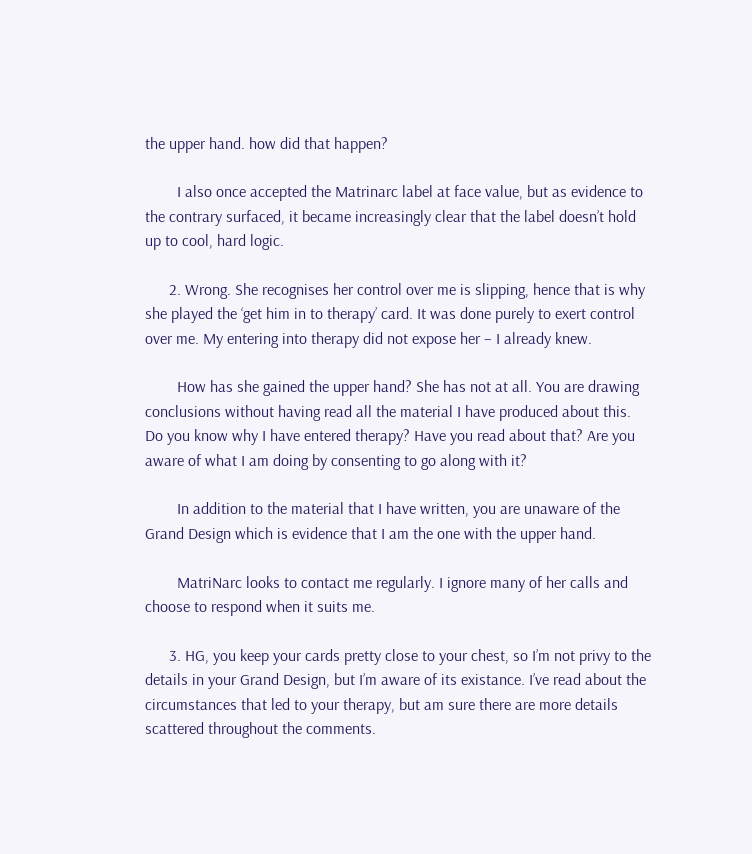the upper hand. how did that happen?

        I also once accepted the Matrinarc label at face value, but as evidence to the contrary surfaced, it became increasingly clear that the label doesn’t hold up to cool, hard logic.

      2. Wrong. She recognises her control over me is slipping, hence that is why she played the ‘get him in to therapy’ card. It was done purely to exert control over me. My entering into therapy did not expose her – I already knew.

        How has she gained the upper hand? She has not at all. You are drawing conclusions without having read all the material I have produced about this. Do you know why I have entered therapy? Have you read about that? Are you aware of what I am doing by consenting to go along with it?

        In addition to the material that I have written, you are unaware of the Grand Design which is evidence that I am the one with the upper hand.

        MatriNarc looks to contact me regularly. I ignore many of her calls and choose to respond when it suits me.

      3. HG, you keep your cards pretty close to your chest, so I’m not privy to the details in your Grand Design, but I’m aware of its existance. I’ve read about the circumstances that led to your therapy, but am sure there are more details scattered throughout the comments.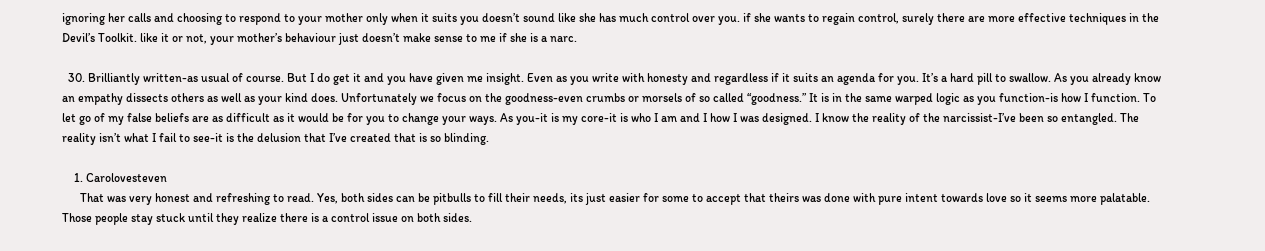ignoring her calls and choosing to respond to your mother only when it suits you doesn’t sound like she has much control over you. if she wants to regain control, surely there are more effective techniques in the Devil’s Toolkit. like it or not, your mother’s behaviour just doesn’t make sense to me if she is a narc.

  30. Brilliantly written-as usual of course. But I do get it and you have given me insight. Even as you write with honesty and regardless if it suits an agenda for you. It’s a hard pill to swallow. As you already know an empathy dissects others as well as your kind does. Unfortunately we focus on the goodness-even crumbs or morsels of so called “goodness.” It is in the same warped logic as you function-is how I function. To let go of my false beliefs are as difficult as it would be for you to change your ways. As you-it is my core-it is who I am and I how I was designed. I know the reality of the narcissist-I’ve been so entangled. The reality isn’t what I fail to see-it is the delusion that I’ve created that is so blinding.

    1. Carolovesteven
      That was very honest and refreshing to read. Yes, both sides can be pitbulls to fill their needs, its just easier for some to accept that theirs was done with pure intent towards love so it seems more palatable. Those people stay stuck until they realize there is a control issue on both sides.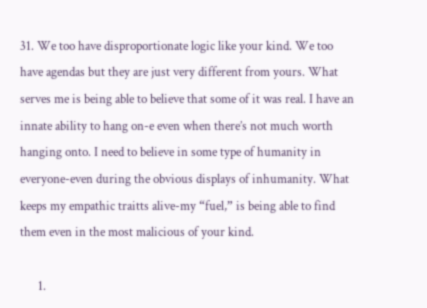31. We too have disproportionate logic like your kind. We too have agendas but they are just very different from yours. What serves me is being able to believe that some of it was real. I have an innate ability to hang on-e even when there’s not much worth hanging onto. I need to believe in some type of humanity in everyone-even during the obvious displays of inhumanity. What keeps my empathic traitts alive-my “fuel,” is being able to find them even in the most malicious of your kind.

      1.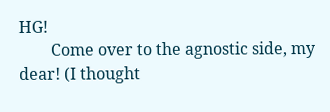HG!
        Come over to the agnostic side, my dear! (I thought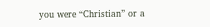you were “Christian” or a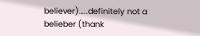believer)…..definitely not a belieber (thank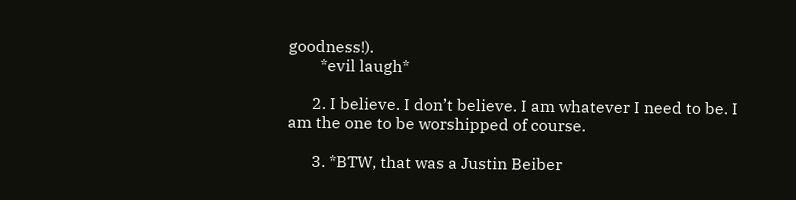goodness!).
        *evil laugh*

      2. I believe. I don’t believe. I am whatever I need to be. I am the one to be worshipped of course.

      3. *BTW, that was a Justin Beiber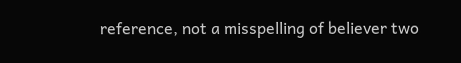reference, not a misspelling of believer two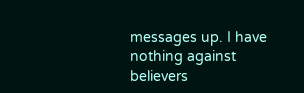messages up. I have nothing against believers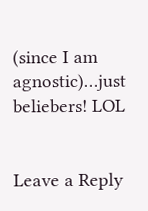(since I am agnostic)…just beliebers! LOL


Leave a Reply